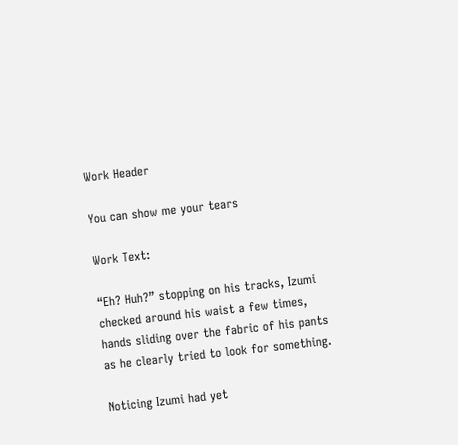Work Header

You can show me your tears

Work Text:

“Eh? Huh?” stopping on his tracks, Izumi checked around his waist a few times, hands sliding over the fabric of his pants as he clearly tried to look for something.

Noticing Izumi had yet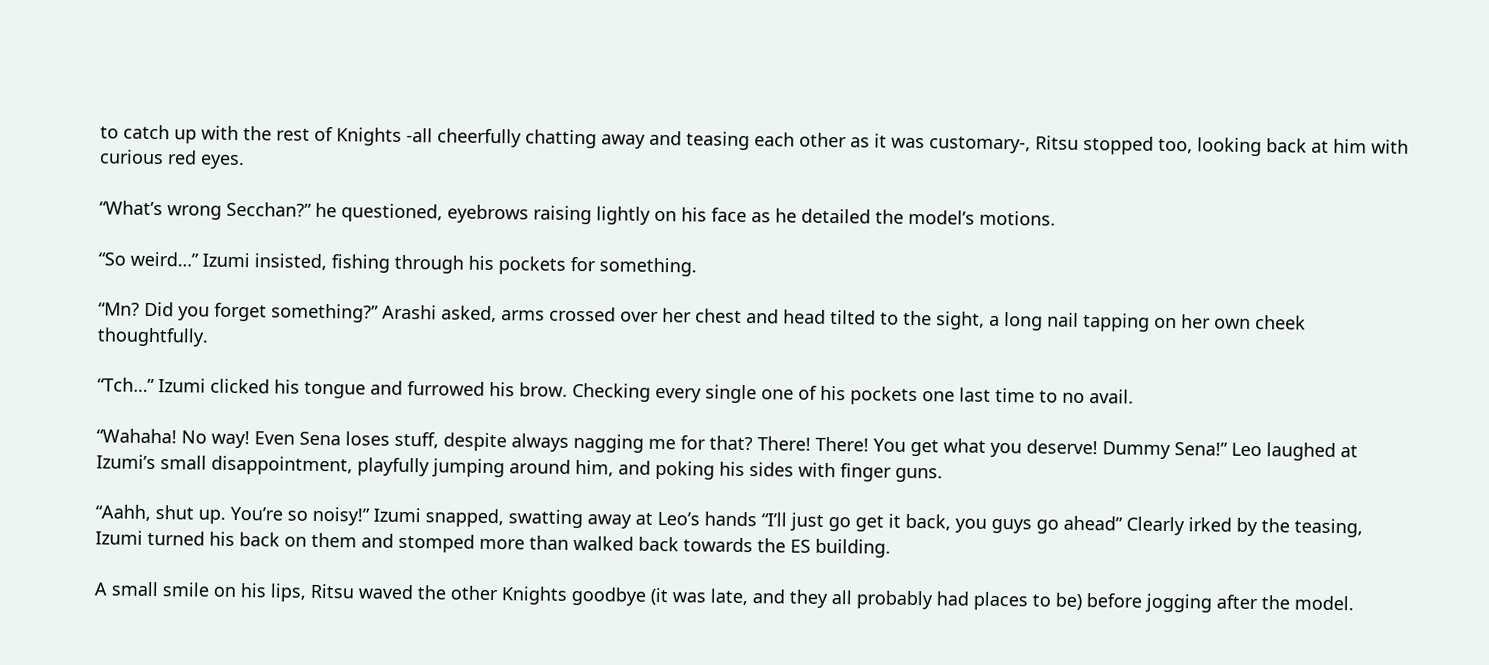to catch up with the rest of Knights -all cheerfully chatting away and teasing each other as it was customary-, Ritsu stopped too, looking back at him with curious red eyes.

“What’s wrong Secchan?” he questioned, eyebrows raising lightly on his face as he detailed the model’s motions.

“So weird…” Izumi insisted, fishing through his pockets for something.

“Mn? Did you forget something?” Arashi asked, arms crossed over her chest and head tilted to the sight, a long nail tapping on her own cheek thoughtfully.

“Tch…” Izumi clicked his tongue and furrowed his brow. Checking every single one of his pockets one last time to no avail.

“Wahaha! No way! Even Sena loses stuff, despite always nagging me for that? There! There! You get what you deserve! Dummy Sena!” Leo laughed at Izumi’s small disappointment, playfully jumping around him, and poking his sides with finger guns.

“Aahh, shut up. You’re so noisy!” Izumi snapped, swatting away at Leo’s hands “I’ll just go get it back, you guys go ahead” Clearly irked by the teasing, Izumi turned his back on them and stomped more than walked back towards the ES building.

A small smile on his lips, Ritsu waved the other Knights goodbye (it was late, and they all probably had places to be) before jogging after the model.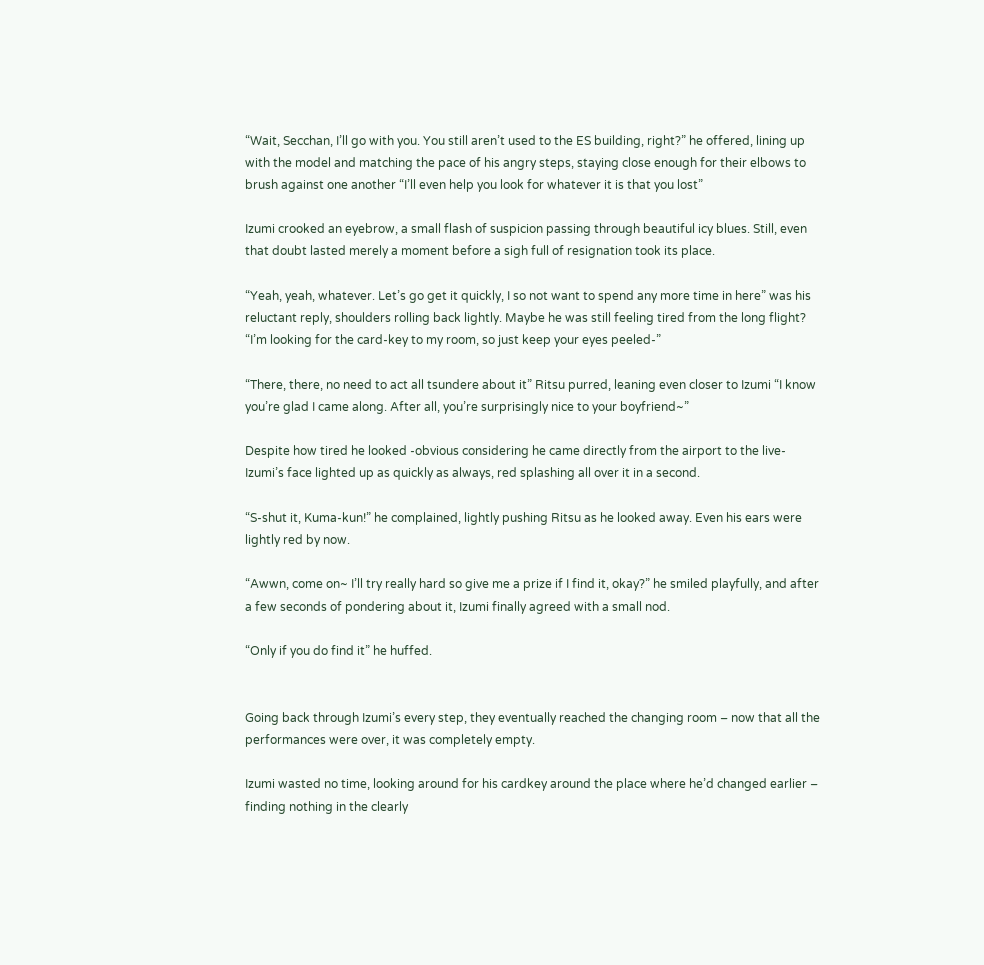“Wait, Secchan, I’ll go with you. You still aren’t used to the ES building, right?” he offered, lining up with the model and matching the pace of his angry steps, staying close enough for their elbows to brush against one another “I’ll even help you look for whatever it is that you lost”

Izumi crooked an eyebrow, a small flash of suspicion passing through beautiful icy blues. Still, even that doubt lasted merely a moment before a sigh full of resignation took its place.

“Yeah, yeah, whatever. Let’s go get it quickly, I so not want to spend any more time in here” was his reluctant reply, shoulders rolling back lightly. Maybe he was still feeling tired from the long flight? “I’m looking for the card-key to my room, so just keep your eyes peeled-”

“There, there, no need to act all tsundere about it” Ritsu purred, leaning even closer to Izumi “I know you’re glad I came along. After all, you’re surprisingly nice to your boyfriend~”

Despite how tired he looked -obvious considering he came directly from the airport to the live- Izumi’s face lighted up as quickly as always, red splashing all over it in a second.

“S-shut it, Kuma-kun!” he complained, lightly pushing Ritsu as he looked away. Even his ears were lightly red by now.

“Awwn, come on~ I’ll try really hard so give me a prize if I find it, okay?” he smiled playfully, and after a few seconds of pondering about it, Izumi finally agreed with a small nod.

“Only if you do find it” he huffed.


Going back through Izumi’s every step, they eventually reached the changing room – now that all the performances were over, it was completely empty.

Izumi wasted no time, looking around for his cardkey around the place where he’d changed earlier – finding nothing in the clearly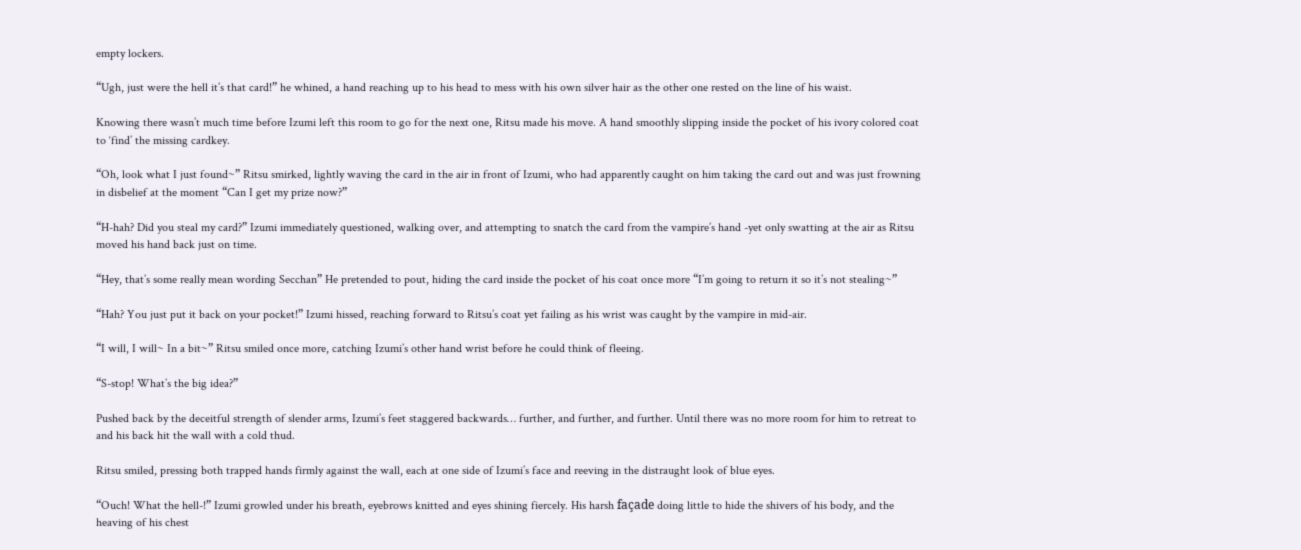empty lockers.

“Ugh, just were the hell it’s that card!” he whined, a hand reaching up to his head to mess with his own silver hair as the other one rested on the line of his waist.

Knowing there wasn’t much time before Izumi left this room to go for the next one, Ritsu made his move. A hand smoothly slipping inside the pocket of his ivory colored coat to ‘find’ the missing cardkey.

“Oh, look what I just found~” Ritsu smirked, lightly waving the card in the air in front of Izumi, who had apparently caught on him taking the card out and was just frowning in disbelief at the moment “Can I get my prize now?”

“H-hah? Did you steal my card?” Izumi immediately questioned, walking over, and attempting to snatch the card from the vampire’s hand -yet only swatting at the air as Ritsu moved his hand back just on time.

“Hey, that’s some really mean wording Secchan” He pretended to pout, hiding the card inside the pocket of his coat once more “I’m going to return it so it’s not stealing~”

“Hah? You just put it back on your pocket!” Izumi hissed, reaching forward to Ritsu’s coat yet failing as his wrist was caught by the vampire in mid-air.

“I will, I will~ In a bit~” Ritsu smiled once more, catching Izumi’s other hand wrist before he could think of fleeing.

“S-stop! What’s the big idea?”

Pushed back by the deceitful strength of slender arms, Izumi’s feet staggered backwards… further, and further, and further. Until there was no more room for him to retreat to and his back hit the wall with a cold thud.

Ritsu smiled, pressing both trapped hands firmly against the wall, each at one side of Izumi’s face and reeving in the distraught look of blue eyes.

“Ouch! What the hell-!” Izumi growled under his breath, eyebrows knitted and eyes shining fiercely. His harsh façade doing little to hide the shivers of his body, and the heaving of his chest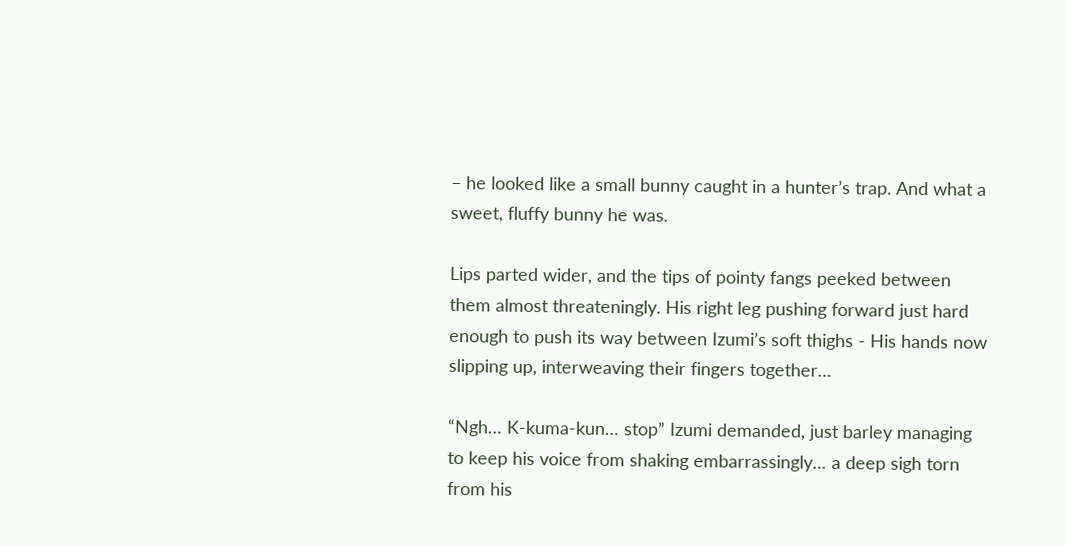– he looked like a small bunny caught in a hunter’s trap. And what a sweet, fluffy bunny he was.

Lips parted wider, and the tips of pointy fangs peeked between them almost threateningly. His right leg pushing forward just hard enough to push its way between Izumi’s soft thighs - His hands now slipping up, interweaving their fingers together…

“Ngh… K-kuma-kun… stop” Izumi demanded, just barley managing to keep his voice from shaking embarrassingly… a deep sigh torn from his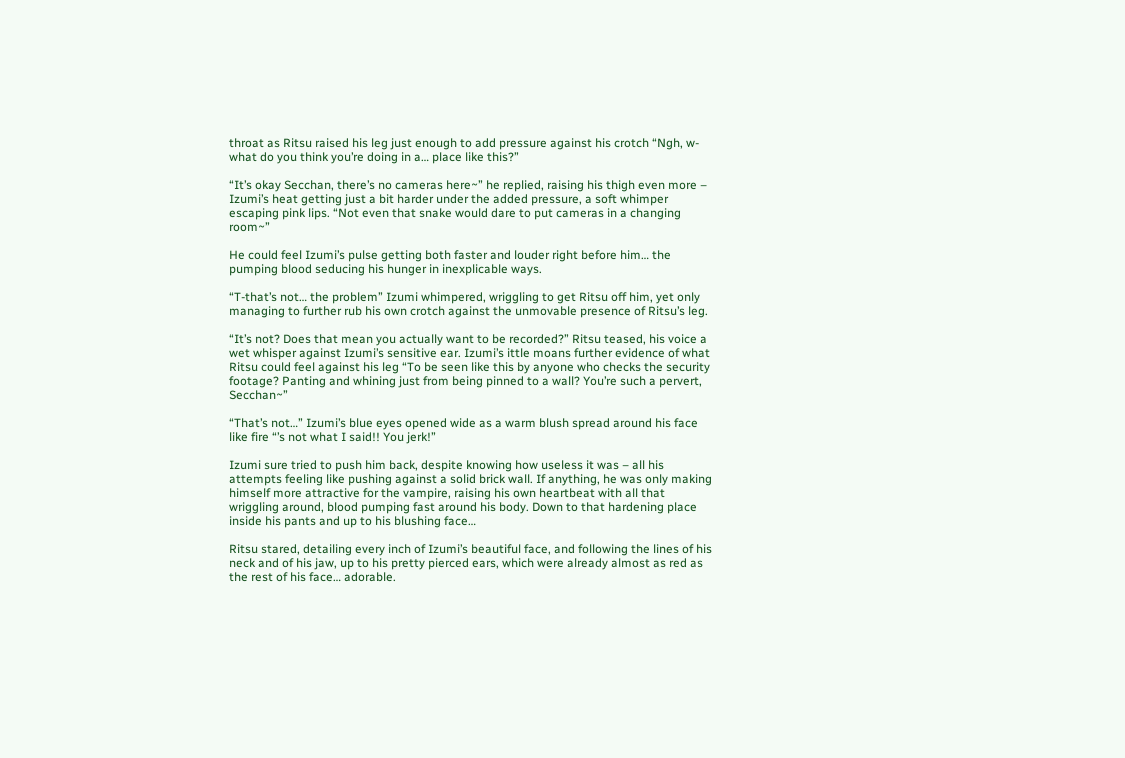throat as Ritsu raised his leg just enough to add pressure against his crotch “Ngh, w-what do you think you’re doing in a… place like this?”

“It’s okay Secchan, there’s no cameras here~” he replied, raising his thigh even more – Izumi’s heat getting just a bit harder under the added pressure, a soft whimper escaping pink lips. “Not even that snake would dare to put cameras in a changing room~”

He could feel Izumi’s pulse getting both faster and louder right before him… the pumping blood seducing his hunger in inexplicable ways.

“T-that’s not… the problem” Izumi whimpered, wriggling to get Ritsu off him, yet only managing to further rub his own crotch against the unmovable presence of Ritsu’s leg.

“It’s not? Does that mean you actually want to be recorded?” Ritsu teased, his voice a wet whisper against Izumi’s sensitive ear. Izumi’s ittle moans further evidence of what Ritsu could feel against his leg “To be seen like this by anyone who checks the security footage? Panting and whining just from being pinned to a wall? You’re such a pervert, Secchan~”

“That’s not…” Izumi’s blue eyes opened wide as a warm blush spread around his face like fire “’s not what I said!! You jerk!”

Izumi sure tried to push him back, despite knowing how useless it was – all his attempts feeling like pushing against a solid brick wall. If anything, he was only making himself more attractive for the vampire, raising his own heartbeat with all that wriggling around, blood pumping fast around his body. Down to that hardening place inside his pants and up to his blushing face…

Ritsu stared, detailing every inch of Izumi’s beautiful face, and following the lines of his neck and of his jaw, up to his pretty pierced ears, which were already almost as red as the rest of his face… adorable.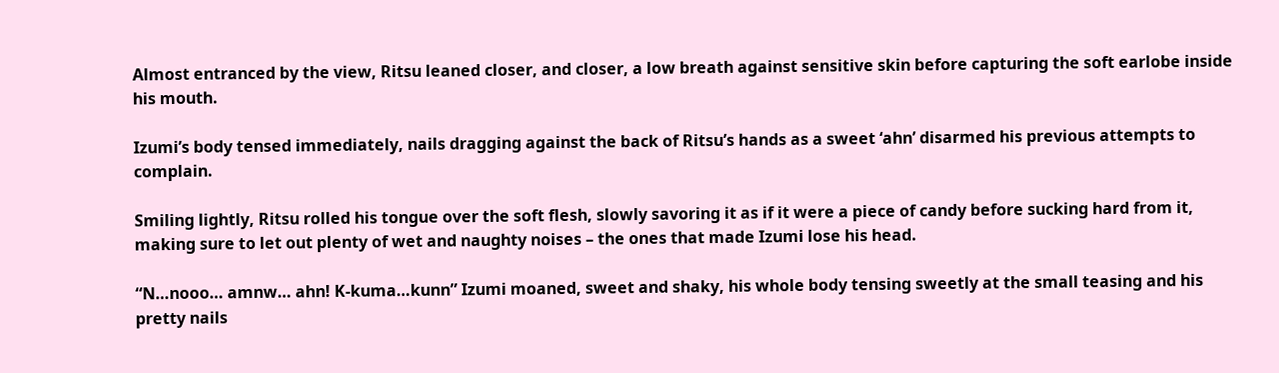Almost entranced by the view, Ritsu leaned closer, and closer, a low breath against sensitive skin before capturing the soft earlobe inside his mouth.

Izumi’s body tensed immediately, nails dragging against the back of Ritsu’s hands as a sweet ‘ahn’ disarmed his previous attempts to complain.

Smiling lightly, Ritsu rolled his tongue over the soft flesh, slowly savoring it as if it were a piece of candy before sucking hard from it, making sure to let out plenty of wet and naughty noises – the ones that made Izumi lose his head.

“N…nooo… amnw… ahn! K-kuma…kunn” Izumi moaned, sweet and shaky, his whole body tensing sweetly at the small teasing and his pretty nails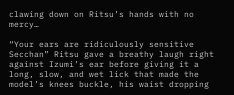clawing down on Ritsu’s hands with no mercy…

“Your ears are ridiculously sensitive Secchan” Ritsu gave a breathy laugh right against Izumi’s ear before giving it a long, slow, and wet lick that made the model’s knees buckle, his waist dropping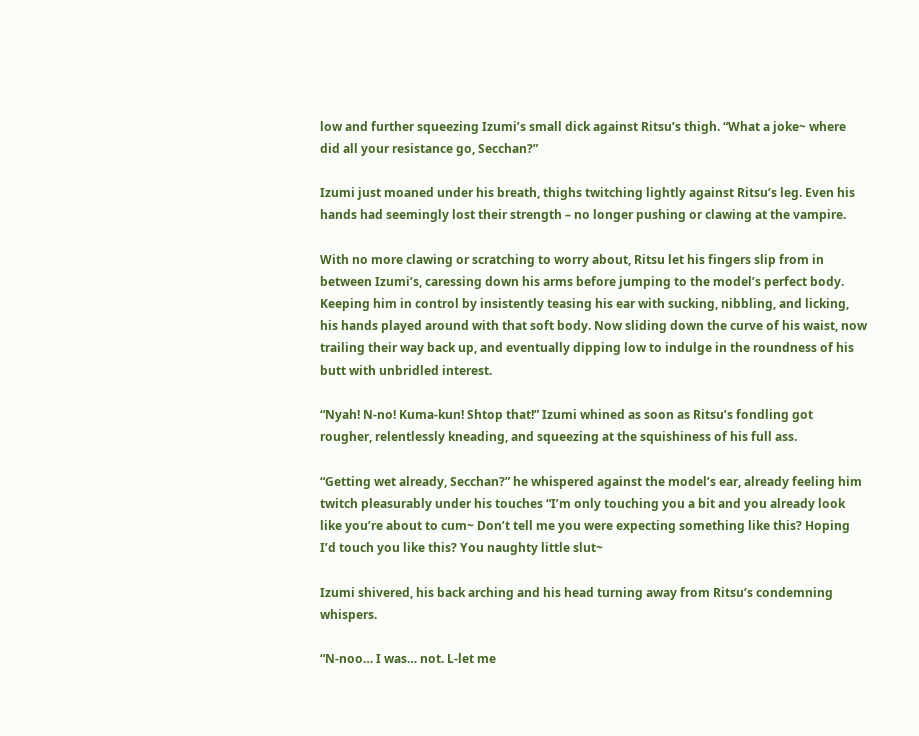low and further squeezing Izumi’s small dick against Ritsu’s thigh. “What a joke~ where did all your resistance go, Secchan?”

Izumi just moaned under his breath, thighs twitching lightly against Ritsu’s leg. Even his hands had seemingly lost their strength – no longer pushing or clawing at the vampire.

With no more clawing or scratching to worry about, Ritsu let his fingers slip from in between Izumi’s, caressing down his arms before jumping to the model’s perfect body. Keeping him in control by insistently teasing his ear with sucking, nibbling, and licking, his hands played around with that soft body. Now sliding down the curve of his waist, now trailing their way back up, and eventually dipping low to indulge in the roundness of his butt with unbridled interest.

“Nyah! N-no! Kuma-kun! Shtop that!” Izumi whined as soon as Ritsu’s fondling got rougher, relentlessly kneading, and squeezing at the squishiness of his full ass.

“Getting wet already, Secchan?” he whispered against the model’s ear, already feeling him twitch pleasurably under his touches “I’m only touching you a bit and you already look like you’re about to cum~ Don’t tell me you were expecting something like this? Hoping I’d touch you like this? You naughty little slut~

Izumi shivered, his back arching and his head turning away from Ritsu’s condemning whispers.

“N-noo… I was… not. L-let me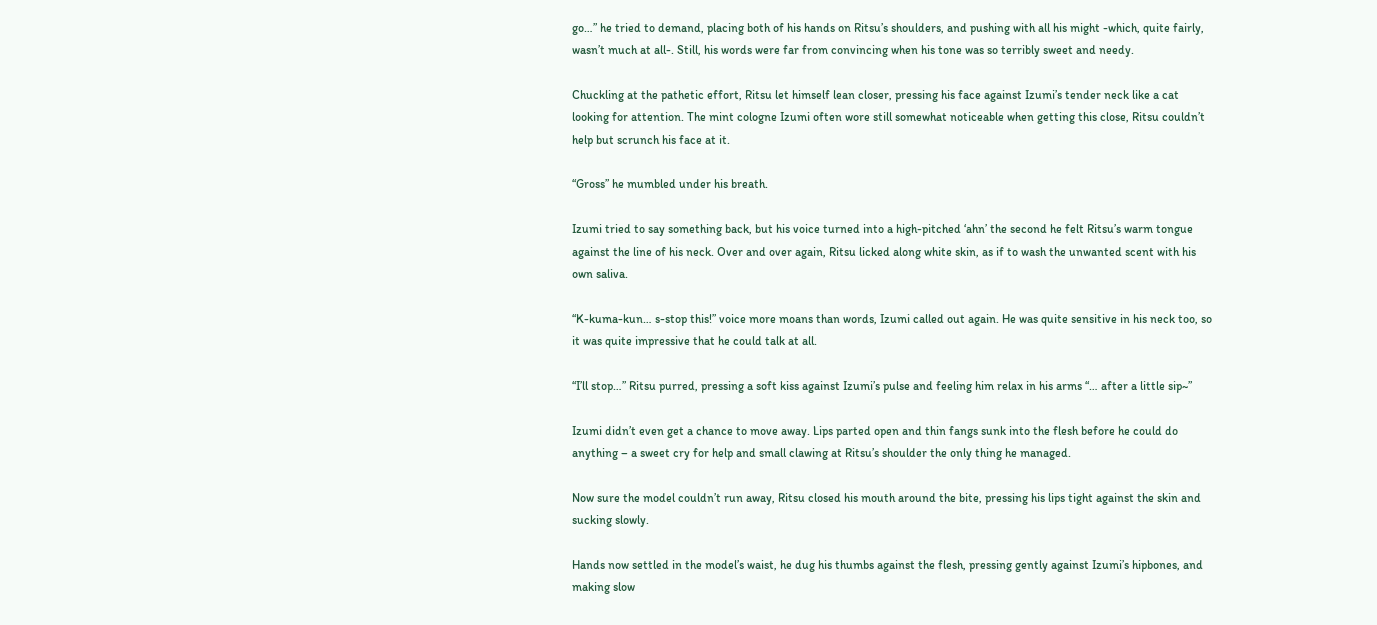go…” he tried to demand, placing both of his hands on Ritsu’s shoulders, and pushing with all his might -which, quite fairly, wasn’t much at all-. Still, his words were far from convincing when his tone was so terribly sweet and needy.

Chuckling at the pathetic effort, Ritsu let himself lean closer, pressing his face against Izumi’s tender neck like a cat looking for attention. The mint cologne Izumi often wore still somewhat noticeable when getting this close, Ritsu couldn’t help but scrunch his face at it.

“Gross” he mumbled under his breath.

Izumi tried to say something back, but his voice turned into a high-pitched ‘ahn’ the second he felt Ritsu’s warm tongue against the line of his neck. Over and over again, Ritsu licked along white skin, as if to wash the unwanted scent with his own saliva.

“K-kuma-kun… s-stop this!” voice more moans than words, Izumi called out again. He was quite sensitive in his neck too, so it was quite impressive that he could talk at all.

“I’ll stop…” Ritsu purred, pressing a soft kiss against Izumi’s pulse and feeling him relax in his arms “… after a little sip~”

Izumi didn’t even get a chance to move away. Lips parted open and thin fangs sunk into the flesh before he could do anything – a sweet cry for help and small clawing at Ritsu’s shoulder the only thing he managed.

Now sure the model couldn’t run away, Ritsu closed his mouth around the bite, pressing his lips tight against the skin and sucking slowly.

Hands now settled in the model’s waist, he dug his thumbs against the flesh, pressing gently against Izumi’s hipbones, and making slow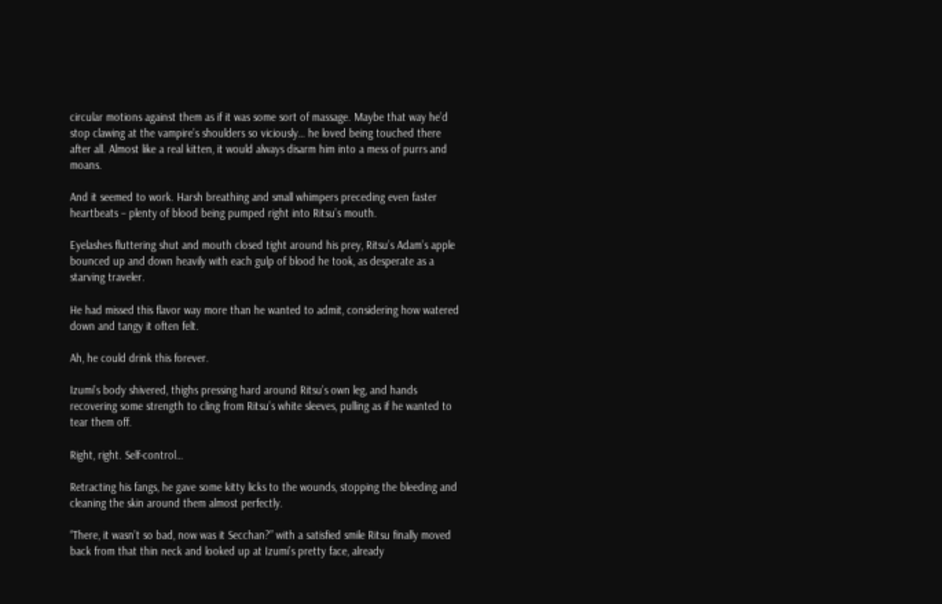circular motions against them as if it was some sort of massage. Maybe that way he’d stop clawing at the vampire’s shoulders so viciously… he loved being touched there after all. Almost like a real kitten, it would always disarm him into a mess of purrs and moans.

And it seemed to work. Harsh breathing and small whimpers preceding even faster heartbeats – plenty of blood being pumped right into Ritsu’s mouth.

Eyelashes fluttering shut and mouth closed tight around his prey, Ritsu’s Adam’s apple bounced up and down heavily with each gulp of blood he took, as desperate as a starving traveler.

He had missed this flavor way more than he wanted to admit, considering how watered down and tangy it often felt.

Ah, he could drink this forever.

Izumi’s body shivered, thighs pressing hard around Ritsu’s own leg, and hands recovering some strength to cling from Ritsu’s white sleeves, pulling as if he wanted to tear them off.

Right, right. Self-control…

Retracting his fangs, he gave some kitty licks to the wounds, stopping the bleeding and cleaning the skin around them almost perfectly.

“There, it wasn’t so bad, now was it Secchan?” with a satisfied smile Ritsu finally moved back from that thin neck and looked up at Izumi’s pretty face, already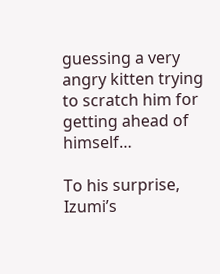guessing a very angry kitten trying to scratch him for getting ahead of himself…

To his surprise, Izumi’s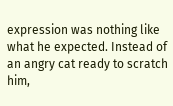expression was nothing like what he expected. Instead of an angry cat ready to scratch him,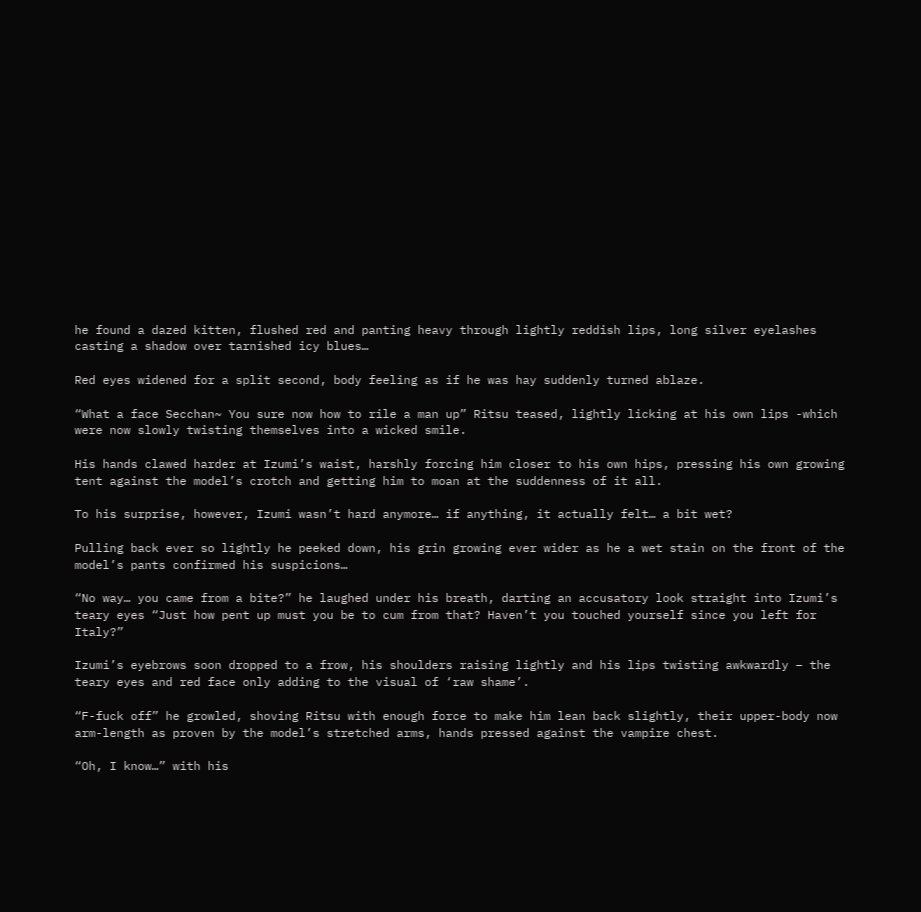he found a dazed kitten, flushed red and panting heavy through lightly reddish lips, long silver eyelashes casting a shadow over tarnished icy blues…

Red eyes widened for a split second, body feeling as if he was hay suddenly turned ablaze.

“What a face Secchan~ You sure now how to rile a man up” Ritsu teased, lightly licking at his own lips -which were now slowly twisting themselves into a wicked smile.

His hands clawed harder at Izumi’s waist, harshly forcing him closer to his own hips, pressing his own growing tent against the model’s crotch and getting him to moan at the suddenness of it all.

To his surprise, however, Izumi wasn’t hard anymore… if anything, it actually felt… a bit wet?

Pulling back ever so lightly he peeked down, his grin growing ever wider as he a wet stain on the front of the model’s pants confirmed his suspicions…

“No way… you came from a bite?” he laughed under his breath, darting an accusatory look straight into Izumi’s teary eyes “Just how pent up must you be to cum from that? Haven’t you touched yourself since you left for Italy?”

Izumi’s eyebrows soon dropped to a frow, his shoulders raising lightly and his lips twisting awkwardly – the teary eyes and red face only adding to the visual of ‘raw shame’.

“F-fuck off” he growled, shoving Ritsu with enough force to make him lean back slightly, their upper-body now arm-length as proven by the model’s stretched arms, hands pressed against the vampire chest.

“Oh, I know…” with his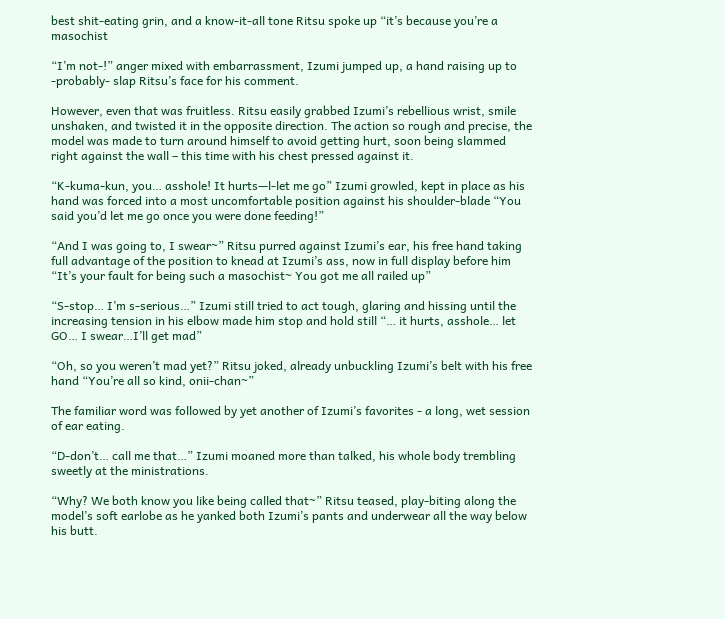best shit-eating grin, and a know-it-all tone Ritsu spoke up “it’s because you’re a masochist

“I’m not-!” anger mixed with embarrassment, Izumi jumped up, a hand raising up to -probably- slap Ritsu’s face for his comment.

However, even that was fruitless. Ritsu easily grabbed Izumi’s rebellious wrist, smile unshaken, and twisted it in the opposite direction. The action so rough and precise, the model was made to turn around himself to avoid getting hurt, soon being slammed right against the wall – this time with his chest pressed against it.

“K-kuma-kun, you… asshole! It hurts—l-let me go” Izumi growled, kept in place as his hand was forced into a most uncomfortable position against his shoulder-blade “You said you’d let me go once you were done feeding!”

“And I was going to, I swear~” Ritsu purred against Izumi’s ear, his free hand taking full advantage of the position to knead at Izumi’s ass, now in full display before him “It’s your fault for being such a masochist~ You got me all railed up”

“S-stop… I’m s-serious…” Izumi still tried to act tough, glaring and hissing until the increasing tension in his elbow made him stop and hold still “… it hurts, asshole… let GO… I swear…I’ll get mad”

“Oh, so you weren’t mad yet?” Ritsu joked, already unbuckling Izumi’s belt with his free hand “You’re all so kind, onii-chan~”

The familiar word was followed by yet another of Izumi’s favorites - a long, wet session of ear eating.

“D-don’t… call me that…” Izumi moaned more than talked, his whole body trembling sweetly at the ministrations.

“Why? We both know you like being called that~” Ritsu teased, play-biting along the model’s soft earlobe as he yanked both Izumi’s pants and underwear all the way below his butt.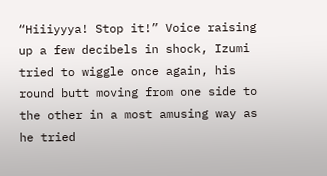“Hiiiyyya! Stop it!” Voice raising up a few decibels in shock, Izumi tried to wiggle once again, his round butt moving from one side to the other in a most amusing way as he tried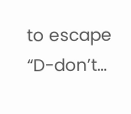to escape “D-don’t…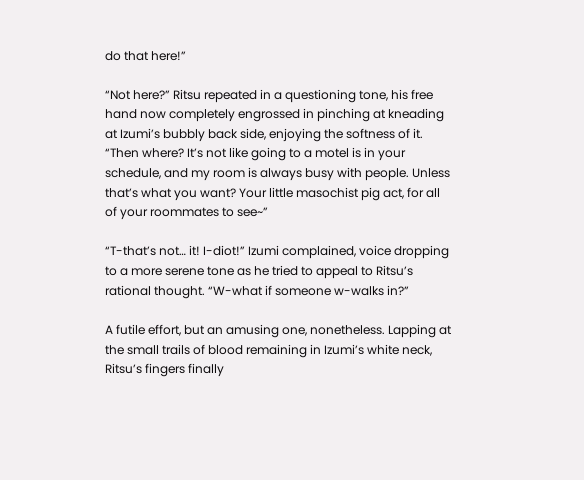do that here!”

“Not here?” Ritsu repeated in a questioning tone, his free hand now completely engrossed in pinching at kneading at Izumi’s bubbly back side, enjoying the softness of it. “Then where? It’s not like going to a motel is in your schedule, and my room is always busy with people. Unless that’s what you want? Your little masochist pig act, for all of your roommates to see~”

“T-that’s not… it! I-diot!” Izumi complained, voice dropping to a more serene tone as he tried to appeal to Ritsu’s rational thought. “W-what if someone w-walks in?”

A futile effort, but an amusing one, nonetheless. Lapping at the small trails of blood remaining in Izumi’s white neck, Ritsu’s fingers finally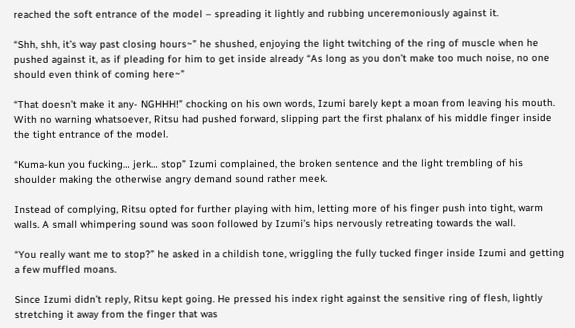reached the soft entrance of the model – spreading it lightly and rubbing unceremoniously against it.

“Shh, shh, it’s way past closing hours~” he shushed, enjoying the light twitching of the ring of muscle when he pushed against it, as if pleading for him to get inside already “As long as you don’t make too much noise, no one should even think of coming here~”

“That doesn’t make it any- NGHHH!” chocking on his own words, Izumi barely kept a moan from leaving his mouth. With no warning whatsoever, Ritsu had pushed forward, slipping part the first phalanx of his middle finger inside the tight entrance of the model.

“Kuma-kun you fucking… jerk… stop” Izumi complained, the broken sentence and the light trembling of his shoulder making the otherwise angry demand sound rather meek.

Instead of complying, Ritsu opted for further playing with him, letting more of his finger push into tight, warm walls. A small whimpering sound was soon followed by Izumi’s hips nervously retreating towards the wall.

“You really want me to stop?” he asked in a childish tone, wriggling the fully tucked finger inside Izumi and getting a few muffled moans.

Since Izumi didn’t reply, Ritsu kept going. He pressed his index right against the sensitive ring of flesh, lightly stretching it away from the finger that was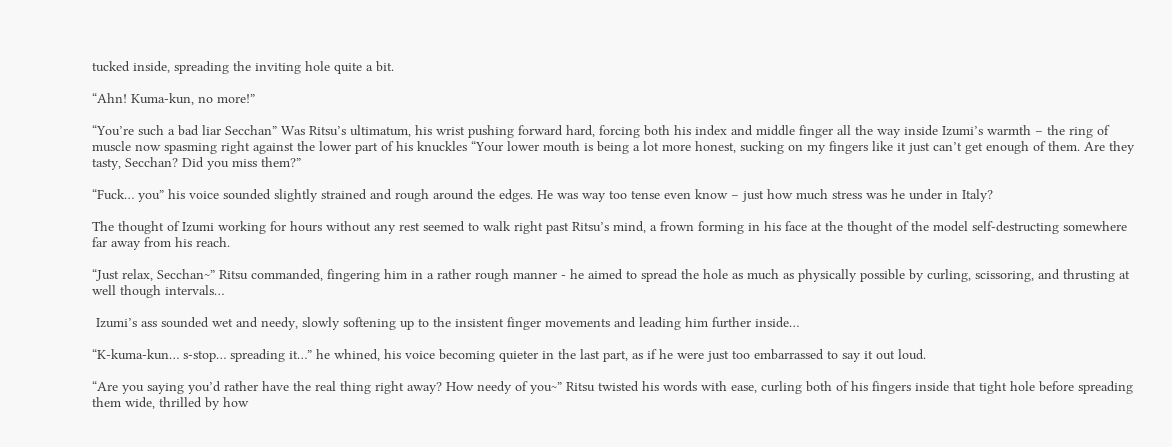tucked inside, spreading the inviting hole quite a bit.

“Ahn! Kuma-kun, no more!”

“You’re such a bad liar Secchan” Was Ritsu’s ultimatum, his wrist pushing forward hard, forcing both his index and middle finger all the way inside Izumi’s warmth – the ring of muscle now spasming right against the lower part of his knuckles “Your lower mouth is being a lot more honest, sucking on my fingers like it just can’t get enough of them. Are they tasty, Secchan? Did you miss them?”

“Fuck… you” his voice sounded slightly strained and rough around the edges. He was way too tense even know – just how much stress was he under in Italy?

The thought of Izumi working for hours without any rest seemed to walk right past Ritsu’s mind, a frown forming in his face at the thought of the model self-destructing somewhere far away from his reach.

“Just relax, Secchan~” Ritsu commanded, fingering him in a rather rough manner - he aimed to spread the hole as much as physically possible by curling, scissoring, and thrusting at well though intervals…

 Izumi’s ass sounded wet and needy, slowly softening up to the insistent finger movements and leading him further inside…

“K-kuma-kun… s-stop… spreading it…” he whined, his voice becoming quieter in the last part, as if he were just too embarrassed to say it out loud.

“Are you saying you’d rather have the real thing right away? How needy of you~” Ritsu twisted his words with ease, curling both of his fingers inside that tight hole before spreading them wide, thrilled by how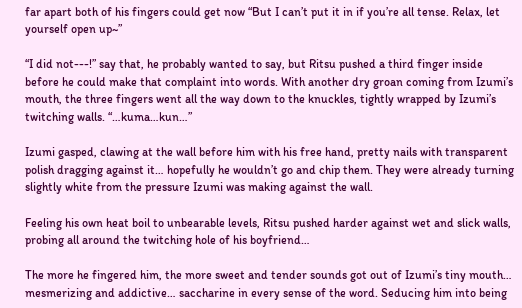far apart both of his fingers could get now “But I can’t put it in if you’re all tense. Relax, let yourself open up~”

“I did not---!” say that, he probably wanted to say, but Ritsu pushed a third finger inside before he could make that complaint into words. With another dry groan coming from Izumi’s mouth, the three fingers went all the way down to the knuckles, tightly wrapped by Izumi’s twitching walls. “…kuma…kun…”

Izumi gasped, clawing at the wall before him with his free hand, pretty nails with transparent polish dragging against it… hopefully he wouldn’t go and chip them. They were already turning slightly white from the pressure Izumi was making against the wall.

Feeling his own heat boil to unbearable levels, Ritsu pushed harder against wet and slick walls, probing all around the twitching hole of his boyfriend…

The more he fingered him, the more sweet and tender sounds got out of Izumi’s tiny mouth… mesmerizing and addictive… saccharine in every sense of the word. Seducing him into being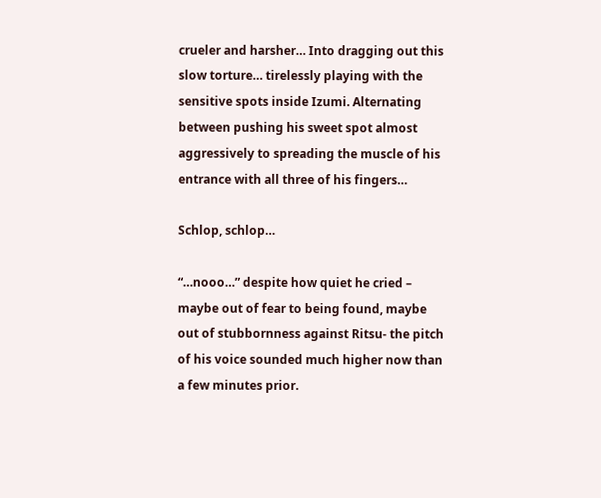crueler and harsher… Into dragging out this slow torture… tirelessly playing with the sensitive spots inside Izumi. Alternating between pushing his sweet spot almost aggressively to spreading the muscle of his entrance with all three of his fingers…

Schlop, schlop…

“…nooo…” despite how quiet he cried – maybe out of fear to being found, maybe out of stubbornness against Ritsu- the pitch of his voice sounded much higher now than a few minutes prior.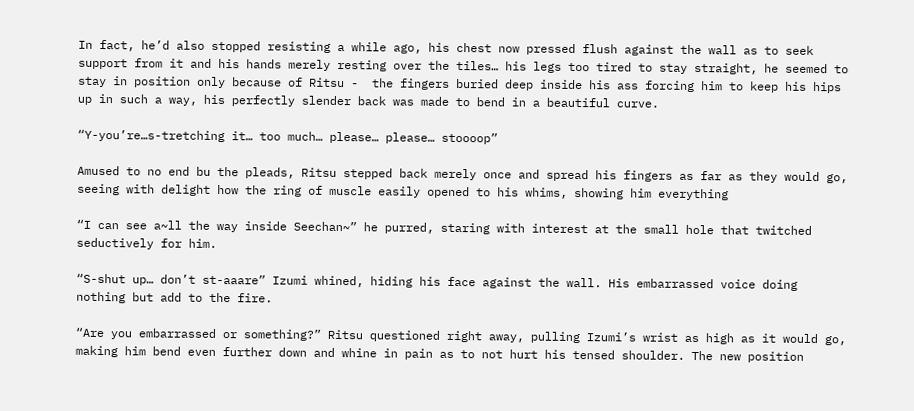In fact, he’d also stopped resisting a while ago, his chest now pressed flush against the wall as to seek support from it and his hands merely resting over the tiles… his legs too tired to stay straight, he seemed to stay in position only because of Ritsu -  the fingers buried deep inside his ass forcing him to keep his hips up in such a way, his perfectly slender back was made to bend in a beautiful curve.

“Y-you’re…s-tretching it… too much… please… please… stoooop”

Amused to no end bu the pleads, Ritsu stepped back merely once and spread his fingers as far as they would go, seeing with delight how the ring of muscle easily opened to his whims, showing him everything

“I can see a~ll the way inside Seechan~” he purred, staring with interest at the small hole that twitched seductively for him.

“S-shut up… don’t st-aaare” Izumi whined, hiding his face against the wall. His embarrassed voice doing nothing but add to the fire.

“Are you embarrassed or something?” Ritsu questioned right away, pulling Izumi’s wrist as high as it would go, making him bend even further down and whine in pain as to not hurt his tensed shoulder. The new position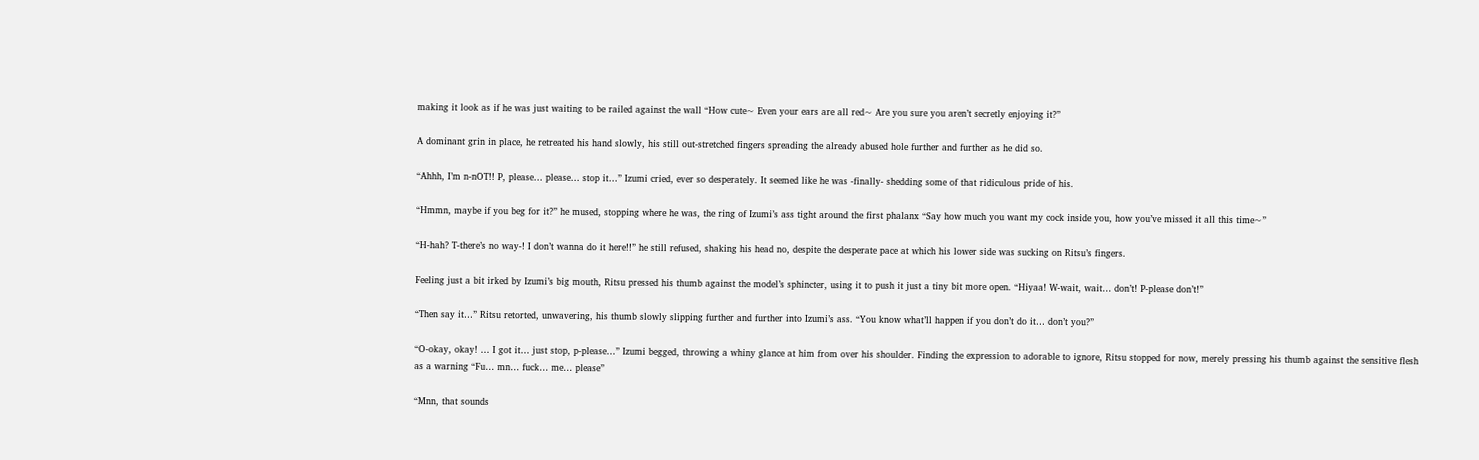making it look as if he was just waiting to be railed against the wall “How cute~ Even your ears are all red~ Are you sure you aren’t secretly enjoying it?”

A dominant grin in place, he retreated his hand slowly, his still out-stretched fingers spreading the already abused hole further and further as he did so.

“Ahhh, I’m n-nOT!! P, please… please… stop it…” Izumi cried, ever so desperately. It seemed like he was -finally- shedding some of that ridiculous pride of his.

“Hmmn, maybe if you beg for it?” he mused, stopping where he was, the ring of Izumi’s ass tight around the first phalanx “Say how much you want my cock inside you, how you’ve missed it all this time~”

“H-hah? T-there’s no way-! I don’t wanna do it here!!” he still refused, shaking his head no, despite the desperate pace at which his lower side was sucking on Ritsu’s fingers.

Feeling just a bit irked by Izumi’s big mouth, Ritsu pressed his thumb against the model’s sphincter, using it to push it just a tiny bit more open. “Hiyaa! W-wait, wait… don’t! P-please don’t!”

“Then say it…” Ritsu retorted, unwavering, his thumb slowly slipping further and further into Izumi’s ass. “You know what’ll happen if you don’t do it… don’t you?”

“O-okay, okay! … I got it… just stop, p-please…” Izumi begged, throwing a whiny glance at him from over his shoulder. Finding the expression to adorable to ignore, Ritsu stopped for now, merely pressing his thumb against the sensitive flesh as a warning “Fu… mn… fuck… me… please”

“Mnn, that sounds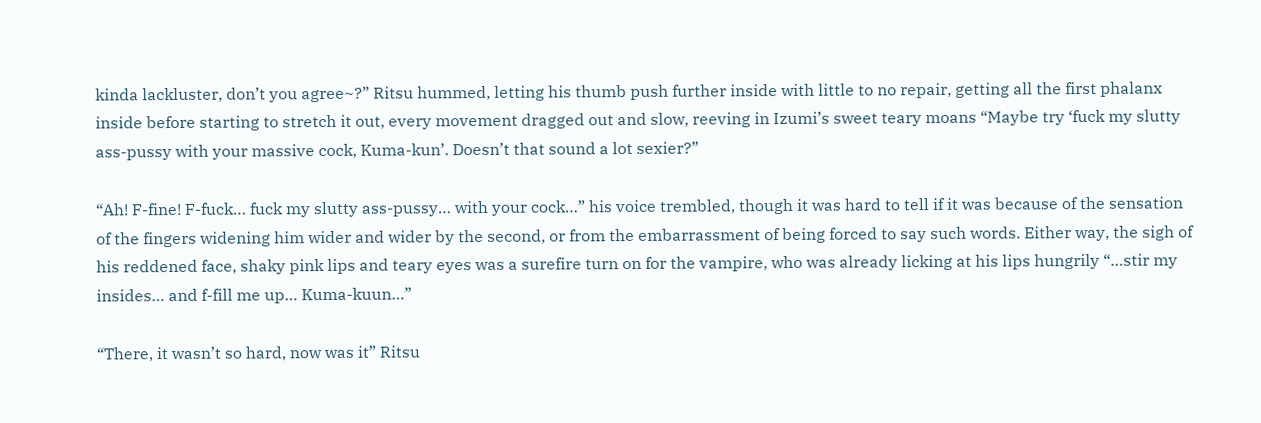kinda lackluster, don’t you agree~?” Ritsu hummed, letting his thumb push further inside with little to no repair, getting all the first phalanx inside before starting to stretch it out, every movement dragged out and slow, reeving in Izumi’s sweet teary moans “Maybe try ‘fuck my slutty ass-pussy with your massive cock, Kuma-kun’. Doesn’t that sound a lot sexier?”

“Ah! F-fine! F-fuck… fuck my slutty ass-pussy… with your cock…” his voice trembled, though it was hard to tell if it was because of the sensation of the fingers widening him wider and wider by the second, or from the embarrassment of being forced to say such words. Either way, the sigh of his reddened face, shaky pink lips and teary eyes was a surefire turn on for the vampire, who was already licking at his lips hungrily “…stir my insides… and f-fill me up… Kuma-kuun…”

“There, it wasn’t so hard, now was it” Ritsu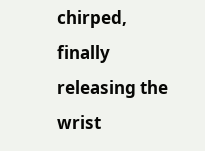chirped, finally releasing the wrist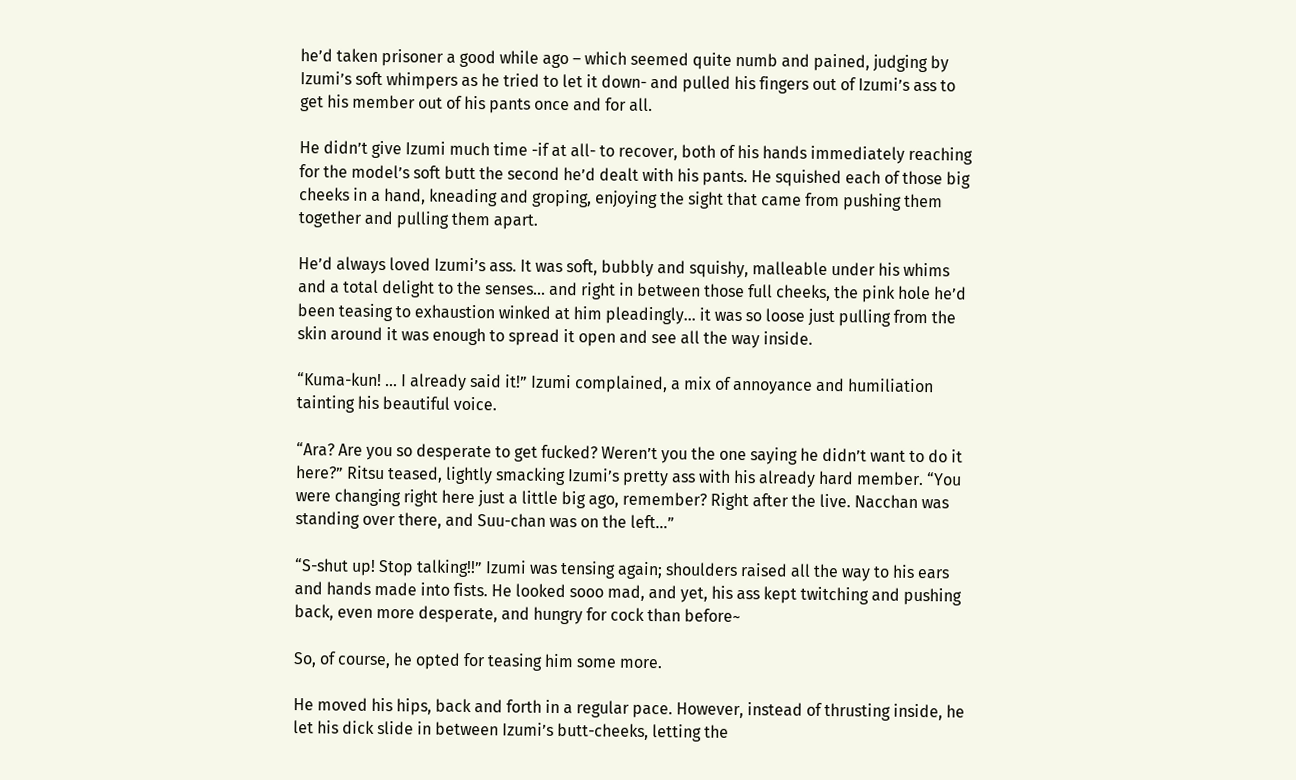he’d taken prisoner a good while ago – which seemed quite numb and pained, judging by Izumi’s soft whimpers as he tried to let it down- and pulled his fingers out of Izumi’s ass to get his member out of his pants once and for all.

He didn’t give Izumi much time -if at all- to recover, both of his hands immediately reaching for the model’s soft butt the second he’d dealt with his pants. He squished each of those big cheeks in a hand, kneading and groping, enjoying the sight that came from pushing them together and pulling them apart.

He’d always loved Izumi’s ass. It was soft, bubbly and squishy, malleable under his whims and a total delight to the senses… and right in between those full cheeks, the pink hole he’d been teasing to exhaustion winked at him pleadingly… it was so loose just pulling from the skin around it was enough to spread it open and see all the way inside.

“Kuma-kun! … I already said it!” Izumi complained, a mix of annoyance and humiliation tainting his beautiful voice.

“Ara? Are you so desperate to get fucked? Weren’t you the one saying he didn’t want to do it here?” Ritsu teased, lightly smacking Izumi’s pretty ass with his already hard member. “You were changing right here just a little big ago, remember? Right after the live. Nacchan was standing over there, and Suu-chan was on the left…”

“S-shut up! Stop talking!!” Izumi was tensing again; shoulders raised all the way to his ears and hands made into fists. He looked sooo mad, and yet, his ass kept twitching and pushing back, even more desperate, and hungry for cock than before~

So, of course, he opted for teasing him some more.

He moved his hips, back and forth in a regular pace. However, instead of thrusting inside, he let his dick slide in between Izumi’s butt-cheeks, letting the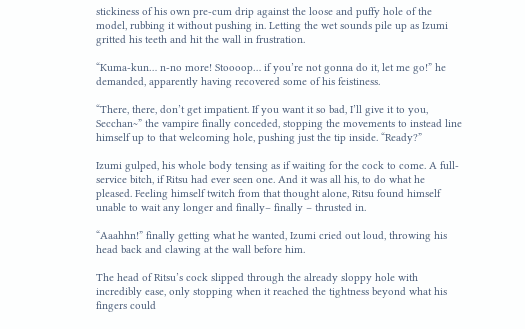stickiness of his own pre-cum drip against the loose and puffy hole of the model, rubbing it without pushing in. Letting the wet sounds pile up as Izumi gritted his teeth and hit the wall in frustration.

“Kuma-kun… n-no more! Stoooop… if you’re not gonna do it, let me go!” he demanded, apparently having recovered some of his feistiness.

“There, there, don’t get impatient. If you want it so bad, I’ll give it to you, Secchan~” the vampire finally conceded, stopping the movements to instead line himself up to that welcoming hole, pushing just the tip inside. “Ready?”

Izumi gulped, his whole body tensing as if waiting for the cock to come. A full-service bitch, if Ritsu had ever seen one. And it was all his, to do what he pleased. Feeling himself twitch from that thought alone, Ritsu found himself unable to wait any longer and finally– finally – thrusted in.

“Aaahhn!” finally getting what he wanted, Izumi cried out loud, throwing his head back and clawing at the wall before him.

The head of Ritsu’s cock slipped through the already sloppy hole with incredibly ease, only stopping when it reached the tightness beyond what his fingers could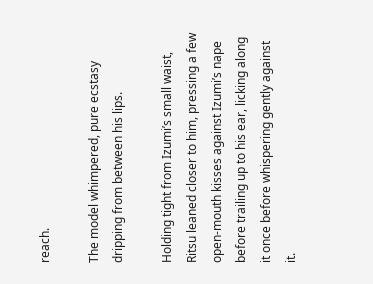reach.

The model whimpered, pure ecstasy dripping from between his lips.

Holding tight from Izumi’s small waist, Ritsu leaned closer to him, pressing a few open-mouth kisses against Izumi’s nape before trailing up to his ear, licking along it once before whispering gently against it.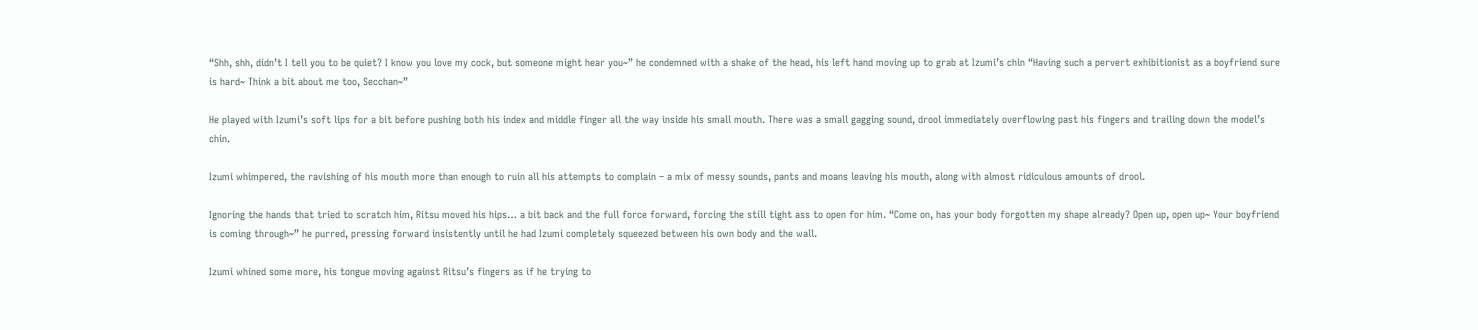“Shh, shh, didn’t I tell you to be quiet? I know you love my cock, but someone might hear you~” he condemned with a shake of the head, his left hand moving up to grab at Izumi’s chin “Having such a pervert exhibitionist as a boyfriend sure is hard~ Think a bit about me too, Secchan~”

He played with Izumi’s soft lips for a bit before pushing both his index and middle finger all the way inside his small mouth. There was a small gagging sound, drool immediately overflowing past his fingers and trailing down the model’s chin.

Izumi whimpered, the ravishing of his mouth more than enough to ruin all his attempts to complain – a mix of messy sounds, pants and moans leaving his mouth, along with almost ridiculous amounts of drool.

Ignoring the hands that tried to scratch him, Ritsu moved his hips… a bit back and the full force forward, forcing the still tight ass to open for him. “Come on, has your body forgotten my shape already? Open up, open up~ Your boyfriend is coming through~” he purred, pressing forward insistently until he had Izumi completely squeezed between his own body and the wall.

Izumi whined some more, his tongue moving against Ritsu’s fingers as if he trying to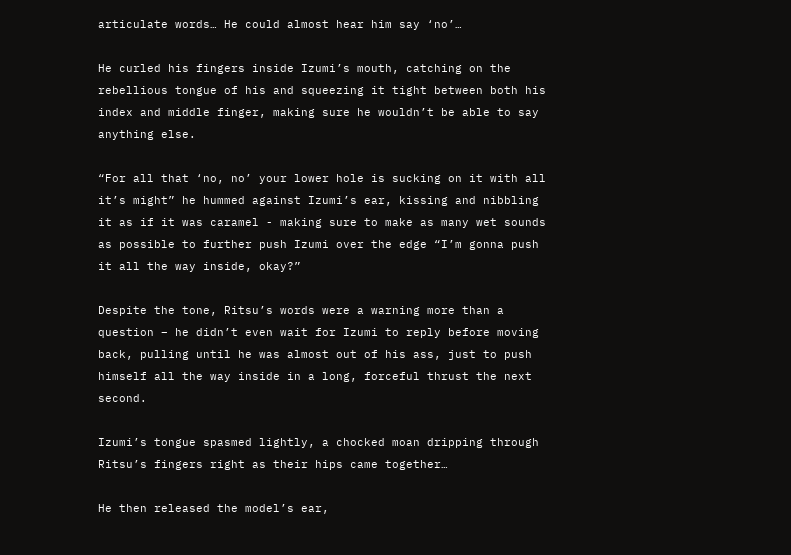articulate words… He could almost hear him say ‘no’…

He curled his fingers inside Izumi’s mouth, catching on the rebellious tongue of his and squeezing it tight between both his index and middle finger, making sure he wouldn’t be able to say anything else.

“For all that ‘no, no’ your lower hole is sucking on it with all it’s might” he hummed against Izumi’s ear, kissing and nibbling it as if it was caramel - making sure to make as many wet sounds as possible to further push Izumi over the edge “I’m gonna push it all the way inside, okay?”

Despite the tone, Ritsu’s words were a warning more than a question – he didn’t even wait for Izumi to reply before moving back, pulling until he was almost out of his ass, just to push himself all the way inside in a long, forceful thrust the next second.

Izumi’s tongue spasmed lightly, a chocked moan dripping through Ritsu’s fingers right as their hips came together…

He then released the model’s ear,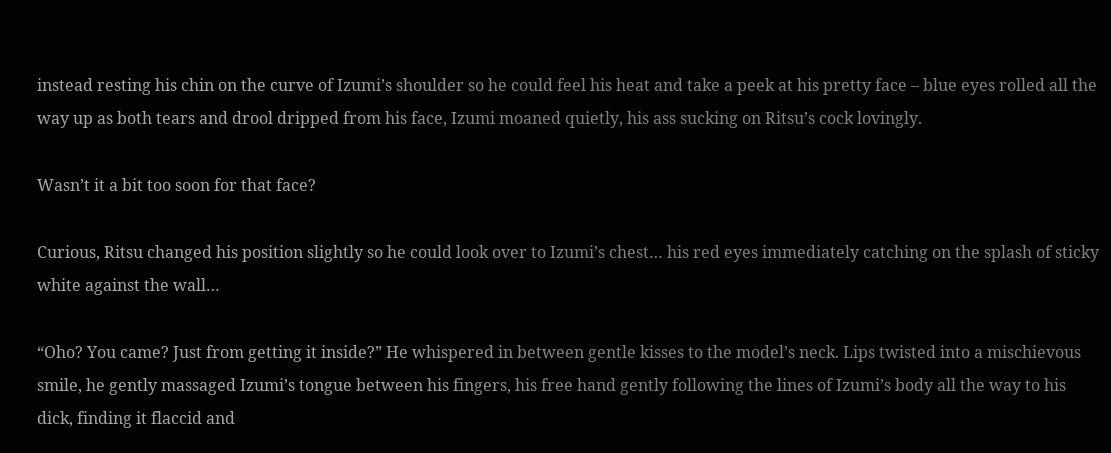instead resting his chin on the curve of Izumi’s shoulder so he could feel his heat and take a peek at his pretty face – blue eyes rolled all the way up as both tears and drool dripped from his face, Izumi moaned quietly, his ass sucking on Ritsu’s cock lovingly.

Wasn’t it a bit too soon for that face?

Curious, Ritsu changed his position slightly so he could look over to Izumi’s chest… his red eyes immediately catching on the splash of sticky white against the wall…

“Oho? You came? Just from getting it inside?” He whispered in between gentle kisses to the model’s neck. Lips twisted into a mischievous smile, he gently massaged Izumi’s tongue between his fingers, his free hand gently following the lines of Izumi’s body all the way to his dick, finding it flaccid and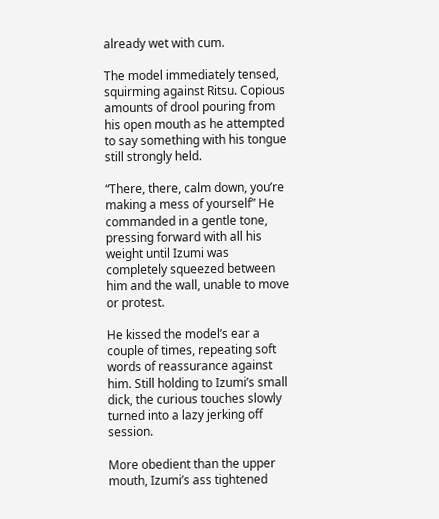already wet with cum.

The model immediately tensed, squirming against Ritsu. Copious amounts of drool pouring from his open mouth as he attempted to say something with his tongue still strongly held.

“There, there, calm down, you’re making a mess of yourself” He commanded in a gentle tone, pressing forward with all his weight until Izumi was completely squeezed between him and the wall, unable to move or protest.

He kissed the model’s ear a couple of times, repeating soft words of reassurance against him. Still holding to Izumi’s small dick, the curious touches slowly turned into a lazy jerking off session.

More obedient than the upper mouth, Izumi’s ass tightened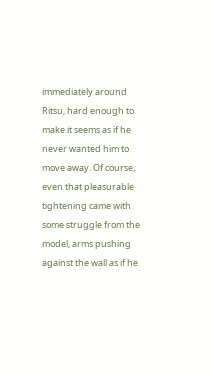immediately around Ritsu, hard enough to make it seems as if he never wanted him to move away. Of course, even that pleasurable tightening came with some struggle from the model, arms pushing against the wall as if he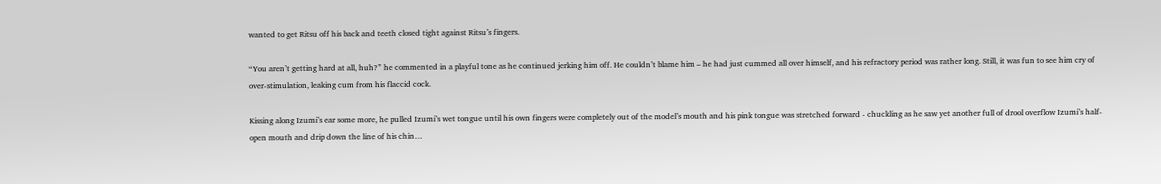wanted to get Ritsu off his back and teeth closed tight against Ritsu’s fingers.

“You aren’t getting hard at all, huh?” he commented in a playful tone as he continued jerking him off. He couldn’t blame him – he had just cummed all over himself, and his refractory period was rather long. Still, it was fun to see him cry of over-stimulation, leaking cum from his flaccid cock.

Kissing along Izumi’s ear some more, he pulled Izumi’s wet tongue until his own fingers were completely out of the model’s mouth and his pink tongue was stretched forward - chuckling as he saw yet another full of drool overflow Izumi’s half-open mouth and drip down the line of his chin…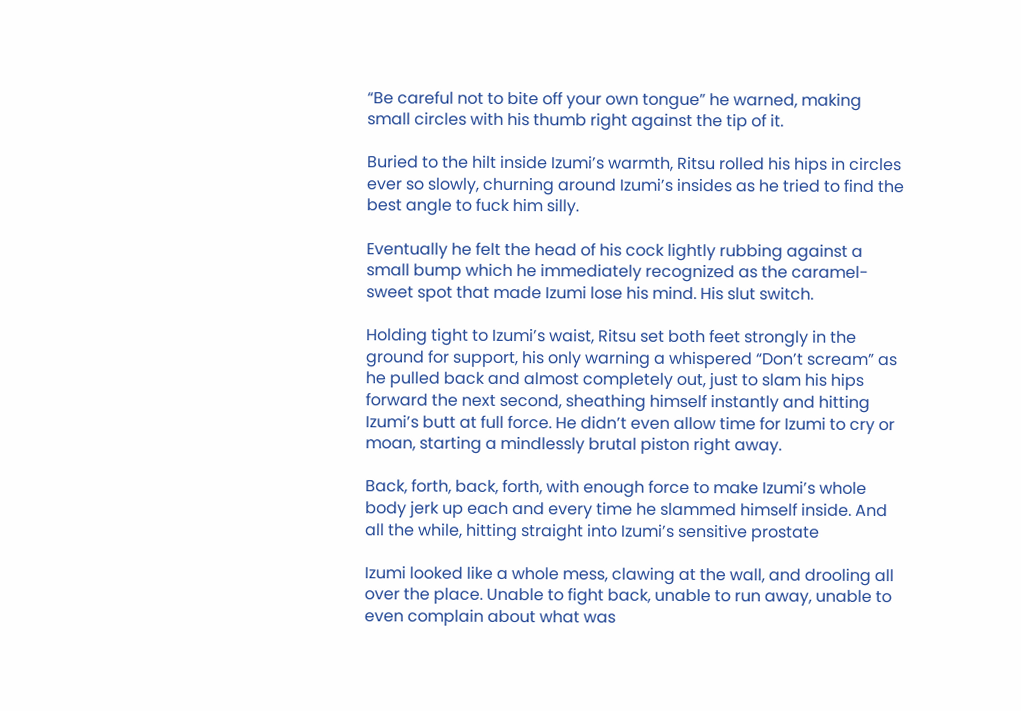“Be careful not to bite off your own tongue” he warned, making small circles with his thumb right against the tip of it.

Buried to the hilt inside Izumi’s warmth, Ritsu rolled his hips in circles ever so slowly, churning around Izumi’s insides as he tried to find the best angle to fuck him silly.

Eventually he felt the head of his cock lightly rubbing against a small bump which he immediately recognized as the caramel-sweet spot that made Izumi lose his mind. His slut switch.

Holding tight to Izumi’s waist, Ritsu set both feet strongly in the ground for support, his only warning a whispered “Don’t scream” as he pulled back and almost completely out, just to slam his hips forward the next second, sheathing himself instantly and hitting Izumi’s butt at full force. He didn’t even allow time for Izumi to cry or moan, starting a mindlessly brutal piston right away.

Back, forth, back, forth, with enough force to make Izumi’s whole body jerk up each and every time he slammed himself inside. And all the while, hitting straight into Izumi’s sensitive prostate

Izumi looked like a whole mess, clawing at the wall, and drooling all over the place. Unable to fight back, unable to run away, unable to even complain about what was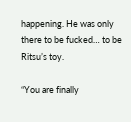happening. He was only there to be fucked… to be Ritsu’s toy.

“You are finally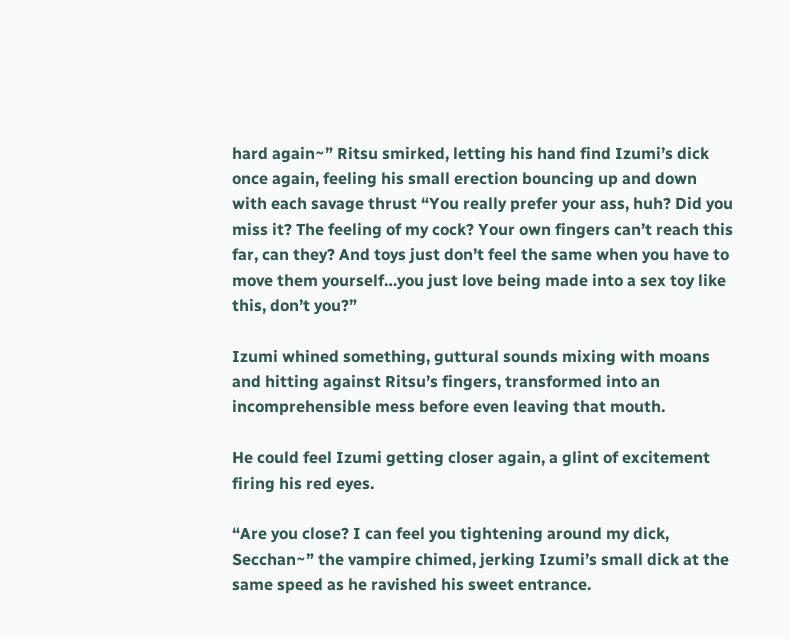hard again~” Ritsu smirked, letting his hand find Izumi’s dick once again, feeling his small erection bouncing up and down with each savage thrust “You really prefer your ass, huh? Did you miss it? The feeling of my cock? Your own fingers can’t reach this far, can they? And toys just don’t feel the same when you have to move them yourself…you just love being made into a sex toy like this, don’t you?”

Izumi whined something, guttural sounds mixing with moans and hitting against Ritsu’s fingers, transformed into an incomprehensible mess before even leaving that mouth.

He could feel Izumi getting closer again, a glint of excitement firing his red eyes.

“Are you close? I can feel you tightening around my dick, Secchan~” the vampire chimed, jerking Izumi’s small dick at the same speed as he ravished his sweet entrance.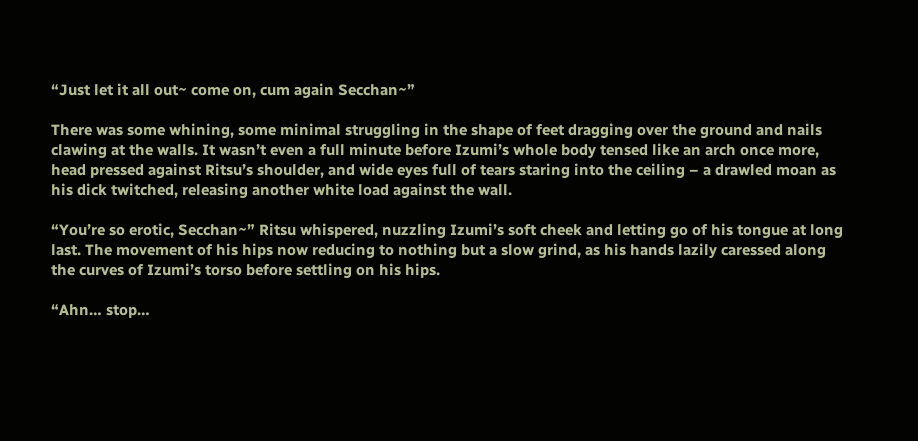“Just let it all out~ come on, cum again Secchan~”

There was some whining, some minimal struggling in the shape of feet dragging over the ground and nails clawing at the walls. It wasn’t even a full minute before Izumi’s whole body tensed like an arch once more, head pressed against Ritsu’s shoulder, and wide eyes full of tears staring into the ceiling – a drawled moan as his dick twitched, releasing another white load against the wall.

“You’re so erotic, Secchan~” Ritsu whispered, nuzzling Izumi’s soft cheek and letting go of his tongue at long last. The movement of his hips now reducing to nothing but a slow grind, as his hands lazily caressed along the curves of Izumi’s torso before settling on his hips.

“Ahn… stop…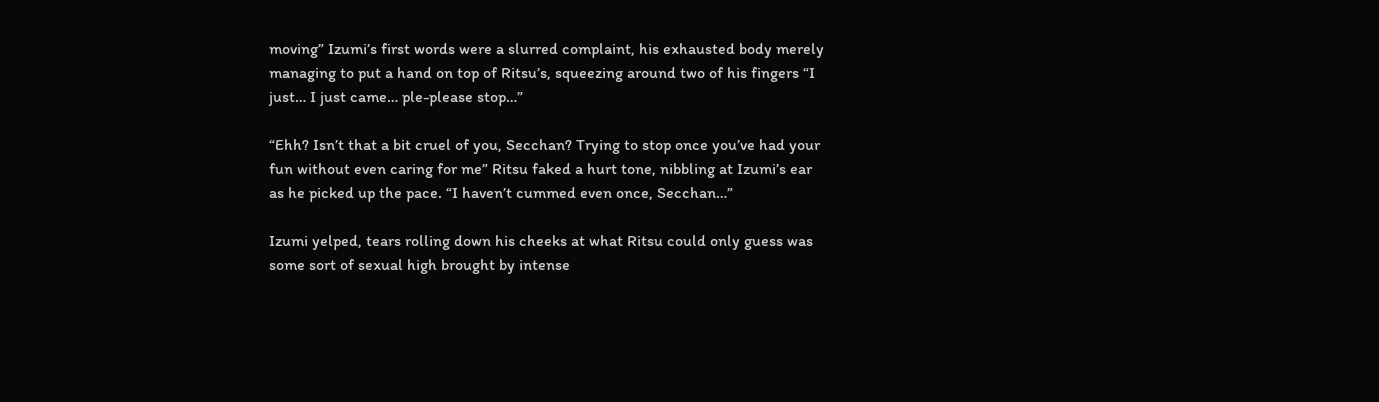moving” Izumi’s first words were a slurred complaint, his exhausted body merely managing to put a hand on top of Ritsu’s, squeezing around two of his fingers “I just… I just came… ple-please stop…”

“Ehh? Isn’t that a bit cruel of you, Secchan? Trying to stop once you’ve had your fun without even caring for me” Ritsu faked a hurt tone, nibbling at Izumi’s ear as he picked up the pace. “I haven’t cummed even once, Secchan…”

Izumi yelped, tears rolling down his cheeks at what Ritsu could only guess was some sort of sexual high brought by intense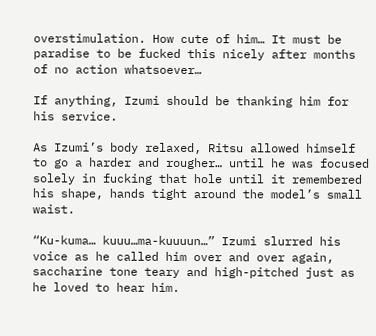overstimulation. How cute of him… It must be paradise to be fucked this nicely after months of no action whatsoever…

If anything, Izumi should be thanking him for his service.

As Izumi’s body relaxed, Ritsu allowed himself to go a harder and rougher… until he was focused solely in fucking that hole until it remembered his shape, hands tight around the model’s small waist.

“Ku-kuma… kuuu…ma-kuuuun…” Izumi slurred his voice as he called him over and over again, saccharine tone teary and high-pitched just as he loved to hear him.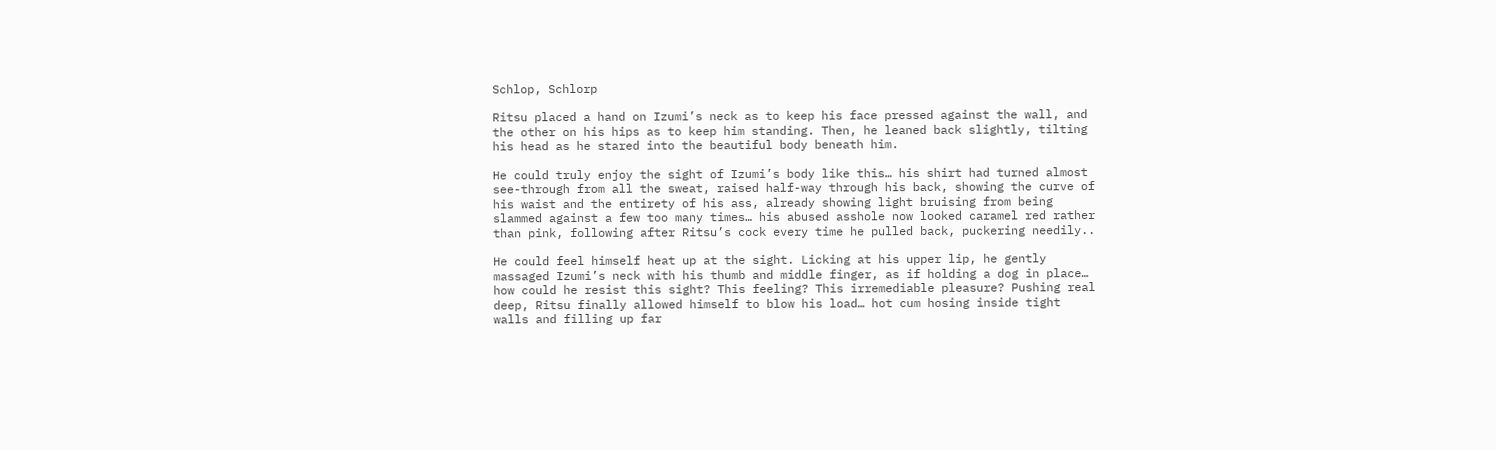Schlop, Schlorp

Ritsu placed a hand on Izumi’s neck as to keep his face pressed against the wall, and the other on his hips as to keep him standing. Then, he leaned back slightly, tilting his head as he stared into the beautiful body beneath him.

He could truly enjoy the sight of Izumi’s body like this… his shirt had turned almost see-through from all the sweat, raised half-way through his back, showing the curve of his waist and the entirety of his ass, already showing light bruising from being slammed against a few too many times… his abused asshole now looked caramel red rather than pink, following after Ritsu’s cock every time he pulled back, puckering needily..

He could feel himself heat up at the sight. Licking at his upper lip, he gently massaged Izumi’s neck with his thumb and middle finger, as if holding a dog in place… how could he resist this sight? This feeling? This irremediable pleasure? Pushing real deep, Ritsu finally allowed himself to blow his load… hot cum hosing inside tight walls and filling up far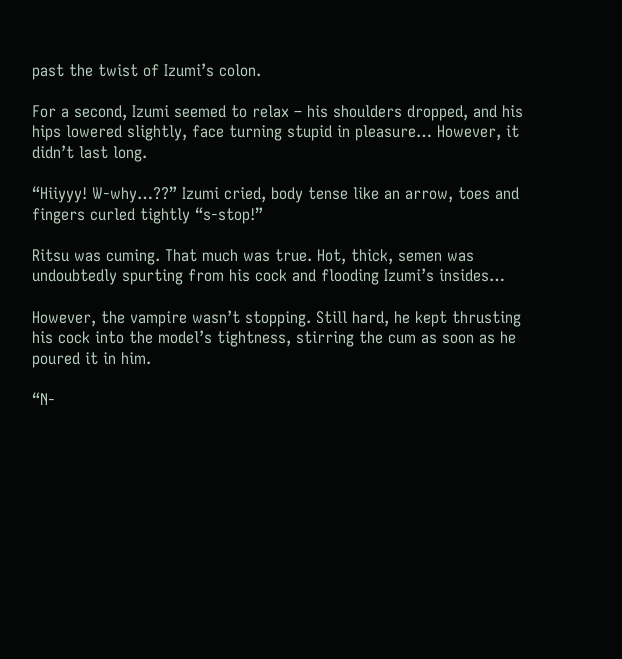past the twist of Izumi’s colon.

For a second, Izumi seemed to relax – his shoulders dropped, and his hips lowered slightly, face turning stupid in pleasure… However, it didn’t last long.

“Hiiyyy! W-why…??” Izumi cried, body tense like an arrow, toes and fingers curled tightly “s-stop!”

Ritsu was cuming. That much was true. Hot, thick, semen was undoubtedly spurting from his cock and flooding Izumi’s insides…

However, the vampire wasn’t stopping. Still hard, he kept thrusting his cock into the model’s tightness, stirring the cum as soon as he poured it in him.

“N-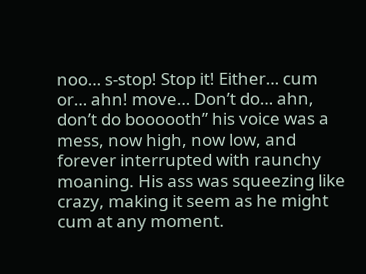noo… s-stop! Stop it! Either… cum or… ahn! move… Don’t do… ahn, don’t do boooooth” his voice was a mess, now high, now low, and forever interrupted with raunchy moaning. His ass was squeezing like crazy, making it seem as he might cum at any moment.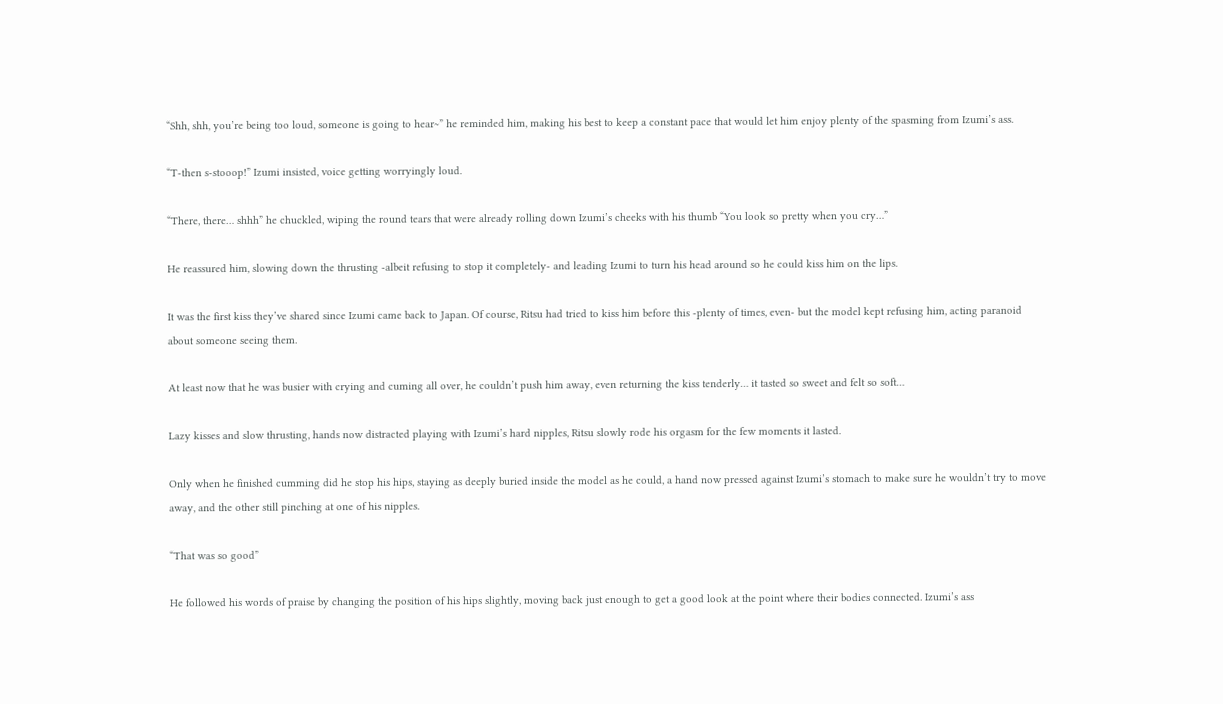“Shh, shh, you’re being too loud, someone is going to hear~” he reminded him, making his best to keep a constant pace that would let him enjoy plenty of the spasming from Izumi’s ass.

“T-then s-stooop!” Izumi insisted, voice getting worryingly loud.

“There, there… shhh” he chuckled, wiping the round tears that were already rolling down Izumi’s cheeks with his thumb “You look so pretty when you cry…”

He reassured him, slowing down the thrusting -albeit refusing to stop it completely- and leading Izumi to turn his head around so he could kiss him on the lips.

It was the first kiss they’ve shared since Izumi came back to Japan. Of course, Ritsu had tried to kiss him before this -plenty of times, even- but the model kept refusing him, acting paranoid about someone seeing them.

At least now that he was busier with crying and cuming all over, he couldn’t push him away, even returning the kiss tenderly… it tasted so sweet and felt so soft…

Lazy kisses and slow thrusting, hands now distracted playing with Izumi’s hard nipples, Ritsu slowly rode his orgasm for the few moments it lasted.

Only when he finished cumming did he stop his hips, staying as deeply buried inside the model as he could, a hand now pressed against Izumi’s stomach to make sure he wouldn’t try to move away, and the other still pinching at one of his nipples.

“That was so good”

He followed his words of praise by changing the position of his hips slightly, moving back just enough to get a good look at the point where their bodies connected. Izumi’s ass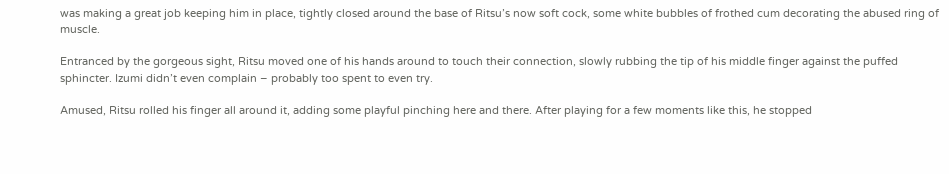was making a great job keeping him in place, tightly closed around the base of Ritsu’s now soft cock, some white bubbles of frothed cum decorating the abused ring of muscle.

Entranced by the gorgeous sight, Ritsu moved one of his hands around to touch their connection, slowly rubbing the tip of his middle finger against the puffed sphincter. Izumi didn’t even complain – probably too spent to even try.

Amused, Ritsu rolled his finger all around it, adding some playful pinching here and there. After playing for a few moments like this, he stopped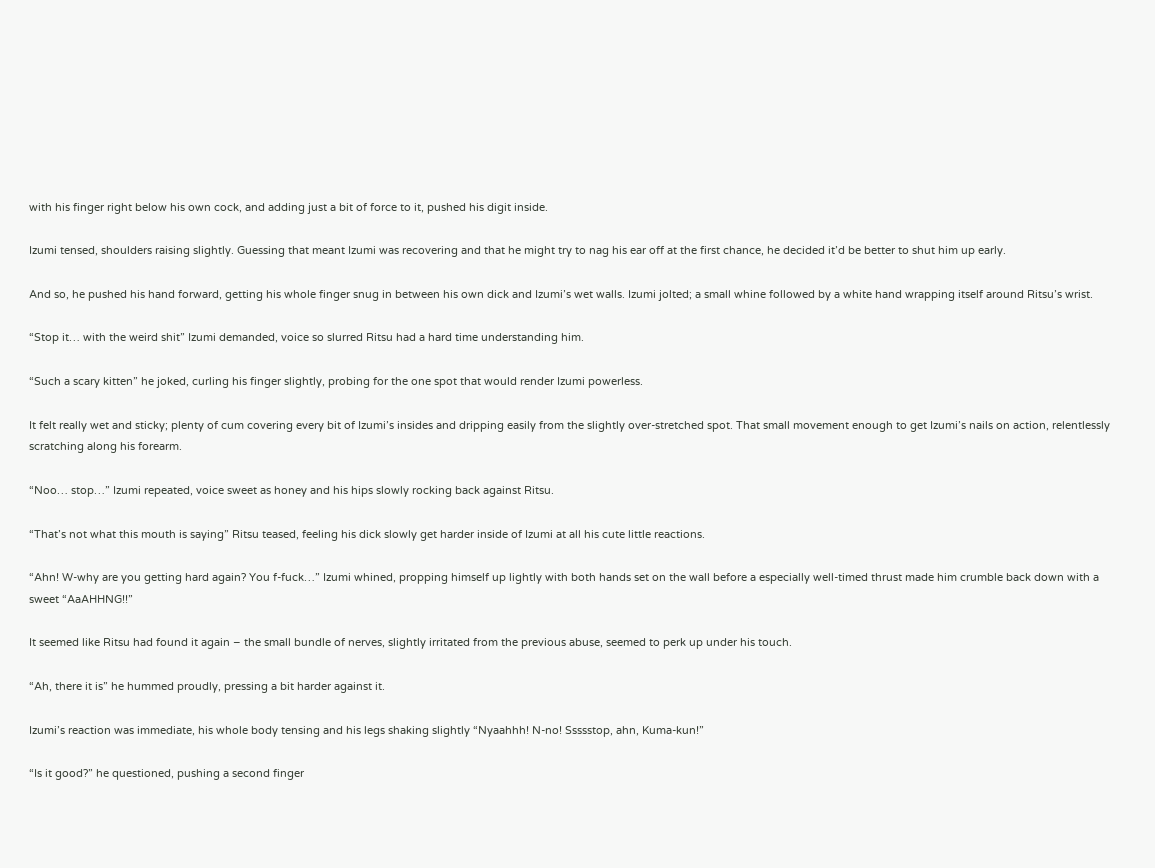with his finger right below his own cock, and adding just a bit of force to it, pushed his digit inside.

Izumi tensed, shoulders raising slightly. Guessing that meant Izumi was recovering and that he might try to nag his ear off at the first chance, he decided it’d be better to shut him up early.

And so, he pushed his hand forward, getting his whole finger snug in between his own dick and Izumi’s wet walls. Izumi jolted; a small whine followed by a white hand wrapping itself around Ritsu’s wrist.

“Stop it… with the weird shit” Izumi demanded, voice so slurred Ritsu had a hard time understanding him.

“Such a scary kitten” he joked, curling his finger slightly, probing for the one spot that would render Izumi powerless.

It felt really wet and sticky; plenty of cum covering every bit of Izumi’s insides and dripping easily from the slightly over-stretched spot. That small movement enough to get Izumi’s nails on action, relentlessly scratching along his forearm.

“Noo… stop…” Izumi repeated, voice sweet as honey and his hips slowly rocking back against Ritsu.

“That’s not what this mouth is saying” Ritsu teased, feeling his dick slowly get harder inside of Izumi at all his cute little reactions.

“Ahn! W-why are you getting hard again? You f-fuck…” Izumi whined, propping himself up lightly with both hands set on the wall before a especially well-timed thrust made him crumble back down with a sweet “AaAHHNG!!”

It seemed like Ritsu had found it again – the small bundle of nerves, slightly irritated from the previous abuse, seemed to perk up under his touch.

“Ah, there it is” he hummed proudly, pressing a bit harder against it.

Izumi’s reaction was immediate, his whole body tensing and his legs shaking slightly “Nyaahhh! N-no! Ssssstop, ahn, Kuma-kun!”

“Is it good?” he questioned, pushing a second finger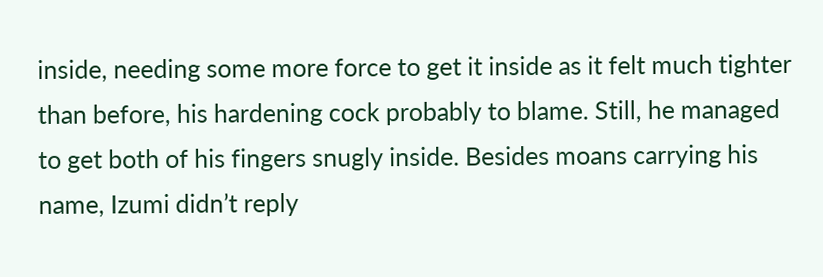inside, needing some more force to get it inside as it felt much tighter than before, his hardening cock probably to blame. Still, he managed to get both of his fingers snugly inside. Besides moans carrying his name, Izumi didn’t reply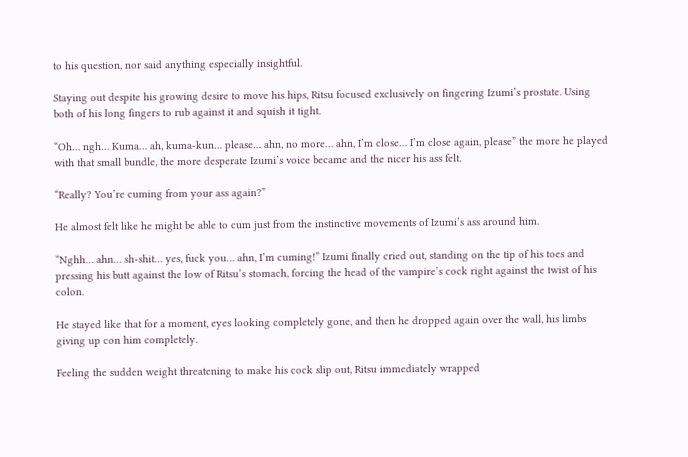to his question, nor said anything especially insightful.

Staying out despite his growing desire to move his hips, Ritsu focused exclusively on fingering Izumi’s prostate. Using both of his long fingers to rub against it and squish it tight.

“Oh… ngh… Kuma… ah, kuma-kun… please… ahn, no more… ahn, I’m close… I’m close again, please” the more he played with that small bundle, the more desperate Izumi’s voice became and the nicer his ass felt.

“Really? You’re cuming from your ass again?”

He almost felt like he might be able to cum just from the instinctive movements of Izumi’s ass around him.

“Nghh… ahn… sh-shit… yes, fuck you… ahn, I’m cuming!” Izumi finally cried out, standing on the tip of his toes and pressing his butt against the low of Ritsu’s stomach, forcing the head of the vampire’s cock right against the twist of his colon.

He stayed like that for a moment, eyes looking completely gone, and then he dropped again over the wall, his limbs giving up con him completely.

Feeling the sudden weight threatening to make his cock slip out, Ritsu immediately wrapped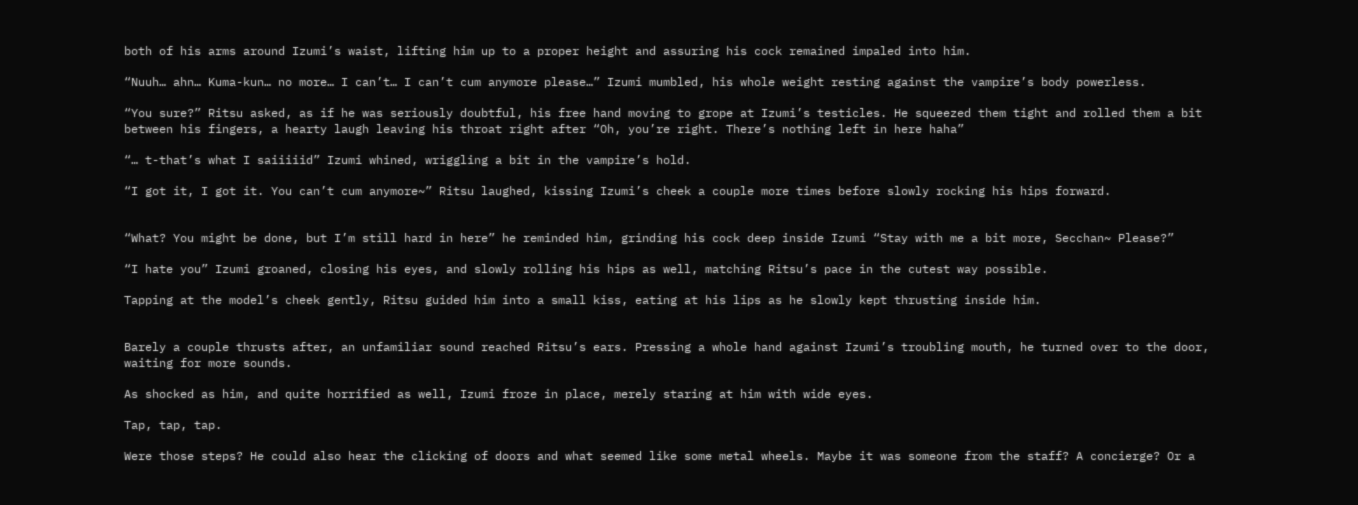both of his arms around Izumi’s waist, lifting him up to a proper height and assuring his cock remained impaled into him.

“Nuuh… ahn… Kuma-kun… no more… I can’t… I can’t cum anymore please…” Izumi mumbled, his whole weight resting against the vampire’s body powerless.

“You sure?” Ritsu asked, as if he was seriously doubtful, his free hand moving to grope at Izumi’s testicles. He squeezed them tight and rolled them a bit between his fingers, a hearty laugh leaving his throat right after “Oh, you’re right. There’s nothing left in here haha”

“… t-that’s what I saiiiiid” Izumi whined, wriggling a bit in the vampire’s hold.

“I got it, I got it. You can’t cum anymore~” Ritsu laughed, kissing Izumi’s cheek a couple more times before slowly rocking his hips forward.


“What? You might be done, but I’m still hard in here” he reminded him, grinding his cock deep inside Izumi “Stay with me a bit more, Secchan~ Please?”

“I hate you” Izumi groaned, closing his eyes, and slowly rolling his hips as well, matching Ritsu’s pace in the cutest way possible.

Tapping at the model’s cheek gently, Ritsu guided him into a small kiss, eating at his lips as he slowly kept thrusting inside him.


Barely a couple thrusts after, an unfamiliar sound reached Ritsu’s ears. Pressing a whole hand against Izumi’s troubling mouth, he turned over to the door, waiting for more sounds.

As shocked as him, and quite horrified as well, Izumi froze in place, merely staring at him with wide eyes.

Tap, tap, tap.

Were those steps? He could also hear the clicking of doors and what seemed like some metal wheels. Maybe it was someone from the staff? A concierge? Or a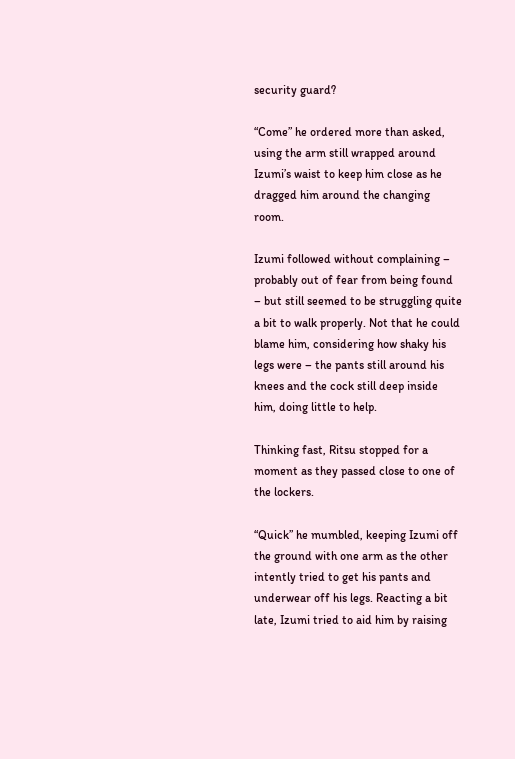security guard?

“Come” he ordered more than asked, using the arm still wrapped around Izumi’s waist to keep him close as he dragged him around the changing room.

Izumi followed without complaining – probably out of fear from being found – but still seemed to be struggling quite a bit to walk properly. Not that he could blame him, considering how shaky his legs were – the pants still around his knees and the cock still deep inside him, doing little to help.

Thinking fast, Ritsu stopped for a moment as they passed close to one of the lockers.

“Quick” he mumbled, keeping Izumi off the ground with one arm as the other intently tried to get his pants and underwear off his legs. Reacting a bit late, Izumi tried to aid him by raising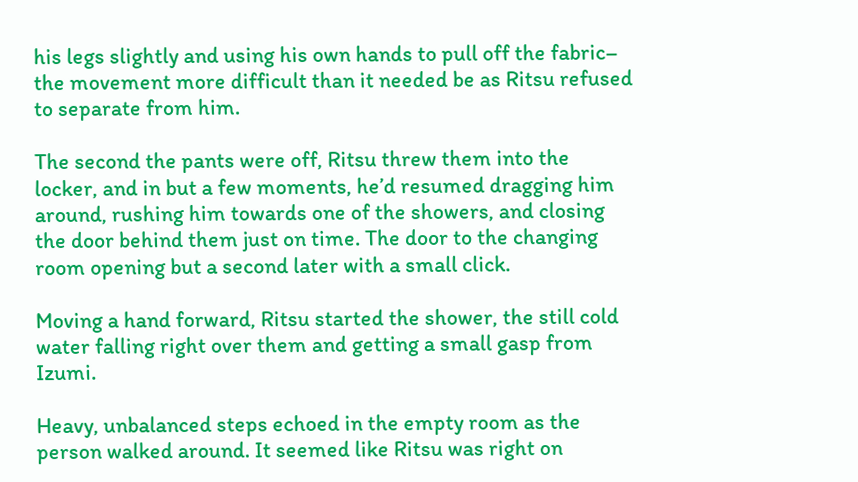his legs slightly and using his own hands to pull off the fabric– the movement more difficult than it needed be as Ritsu refused to separate from him.

The second the pants were off, Ritsu threw them into the locker, and in but a few moments, he’d resumed dragging him around, rushing him towards one of the showers, and closing the door behind them just on time. The door to the changing room opening but a second later with a small click.

Moving a hand forward, Ritsu started the shower, the still cold water falling right over them and getting a small gasp from Izumi.

Heavy, unbalanced steps echoed in the empty room as the person walked around. It seemed like Ritsu was right on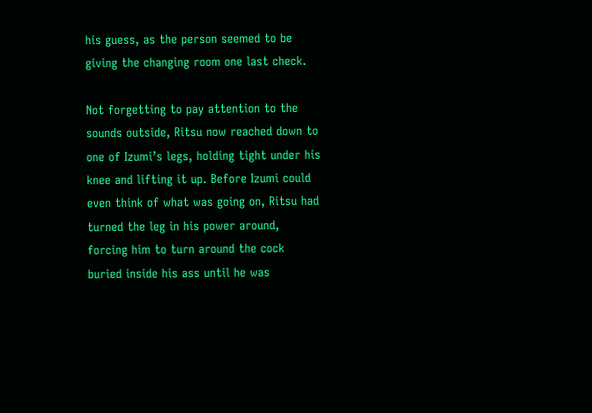his guess, as the person seemed to be giving the changing room one last check.

Not forgetting to pay attention to the sounds outside, Ritsu now reached down to one of Izumi’s legs, holding tight under his knee and lifting it up. Before Izumi could even think of what was going on, Ritsu had turned the leg in his power around, forcing him to turn around the cock buried inside his ass until he was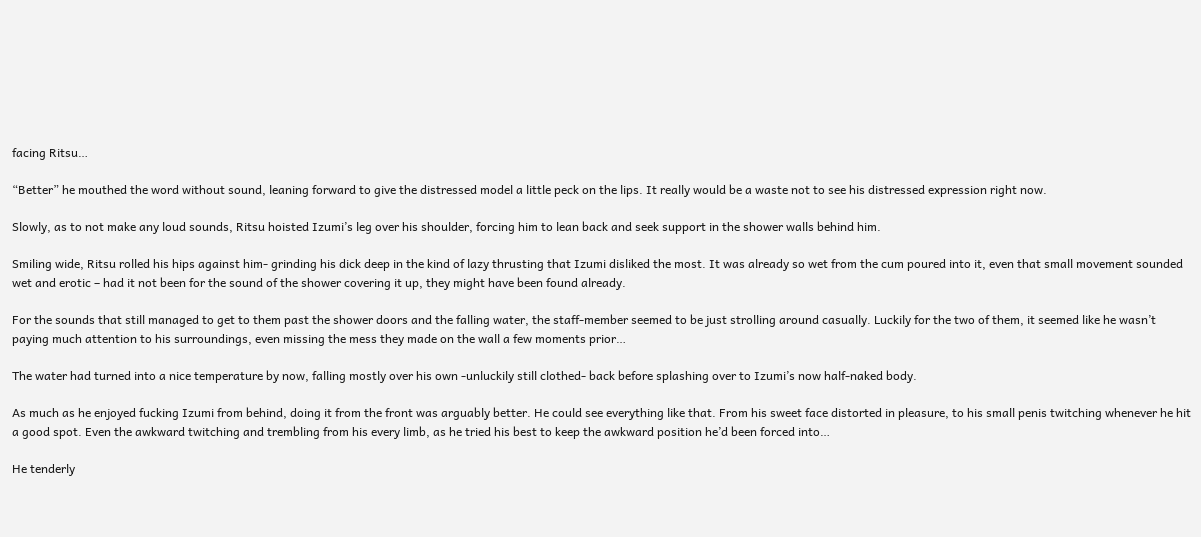facing Ritsu…

“Better” he mouthed the word without sound, leaning forward to give the distressed model a little peck on the lips. It really would be a waste not to see his distressed expression right now.

Slowly, as to not make any loud sounds, Ritsu hoisted Izumi’s leg over his shoulder, forcing him to lean back and seek support in the shower walls behind him.

Smiling wide, Ritsu rolled his hips against him- grinding his dick deep in the kind of lazy thrusting that Izumi disliked the most. It was already so wet from the cum poured into it, even that small movement sounded wet and erotic – had it not been for the sound of the shower covering it up, they might have been found already.

For the sounds that still managed to get to them past the shower doors and the falling water, the staff-member seemed to be just strolling around casually. Luckily for the two of them, it seemed like he wasn’t paying much attention to his surroundings, even missing the mess they made on the wall a few moments prior…

The water had turned into a nice temperature by now, falling mostly over his own -unluckily still clothed- back before splashing over to Izumi’s now half-naked body.

As much as he enjoyed fucking Izumi from behind, doing it from the front was arguably better. He could see everything like that. From his sweet face distorted in pleasure, to his small penis twitching whenever he hit a good spot. Even the awkward twitching and trembling from his every limb, as he tried his best to keep the awkward position he’d been forced into…

He tenderly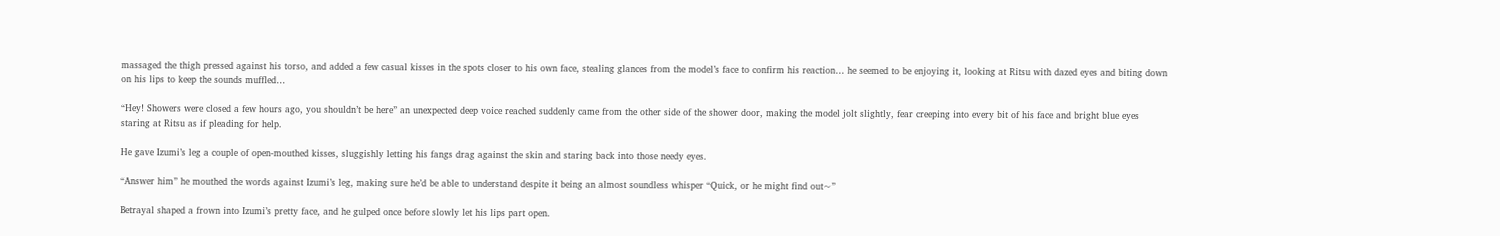massaged the thigh pressed against his torso, and added a few casual kisses in the spots closer to his own face, stealing glances from the model’s face to confirm his reaction… he seemed to be enjoying it, looking at Ritsu with dazed eyes and biting down on his lips to keep the sounds muffled…

“Hey! Showers were closed a few hours ago, you shouldn’t be here” an unexpected deep voice reached suddenly came from the other side of the shower door, making the model jolt slightly, fear creeping into every bit of his face and bright blue eyes staring at Ritsu as if pleading for help.

He gave Izumi’s leg a couple of open-mouthed kisses, sluggishly letting his fangs drag against the skin and staring back into those needy eyes.

“Answer him” he mouthed the words against Izumi’s leg, making sure he’d be able to understand despite it being an almost soundless whisper “Quick, or he might find out~”

Betrayal shaped a frown into Izumi’s pretty face, and he gulped once before slowly let his lips part open.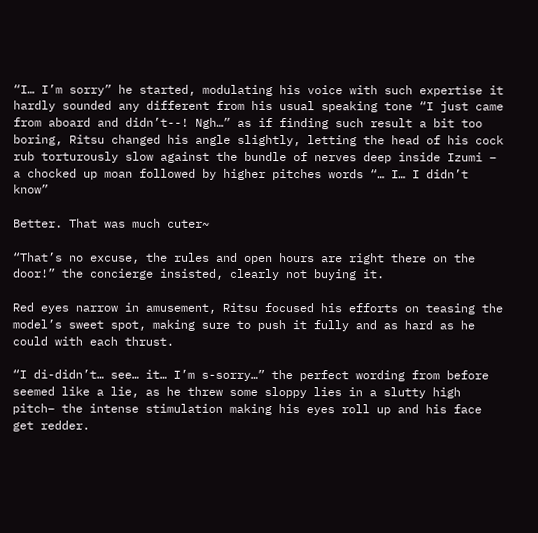“I… I’m sorry” he started, modulating his voice with such expertise it hardly sounded any different from his usual speaking tone “I just came from aboard and didn’t--! Ngh…” as if finding such result a bit too boring, Ritsu changed his angle slightly, letting the head of his cock rub torturously slow against the bundle of nerves deep inside Izumi – a chocked up moan followed by higher pitches words “… I… I didn’t know”

Better. That was much cuter~

“That’s no excuse, the rules and open hours are right there on the door!” the concierge insisted, clearly not buying it.

Red eyes narrow in amusement, Ritsu focused his efforts on teasing the model’s sweet spot, making sure to push it fully and as hard as he could with each thrust.

“I di-didn’t… see… it… I’m s-sorry…” the perfect wording from before seemed like a lie, as he threw some sloppy lies in a slutty high pitch– the intense stimulation making his eyes roll up and his face get redder.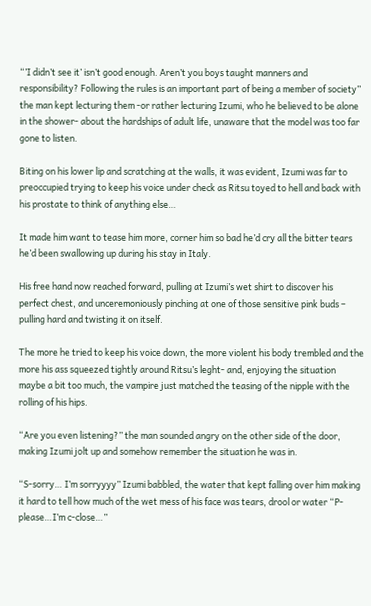“’I didn’t see it’ isn’t good enough. Aren’t you boys taught manners and responsibility? Following the rules is an important part of being a member of society” the man kept lecturing them -or rather lecturing Izumi, who he believed to be alone in the shower- about the hardships of adult life, unaware that the model was too far gone to listen.

Biting on his lower lip and scratching at the walls, it was evident, Izumi was far to preoccupied trying to keep his voice under check as Ritsu toyed to hell and back with his prostate to think of anything else…

It made him want to tease him more, corner him so bad he’d cry all the bitter tears he’d been swallowing up during his stay in Italy.

His free hand now reached forward, pulling at Izumi’s wet shirt to discover his perfect chest, and unceremoniously pinching at one of those sensitive pink buds – pulling hard and twisting it on itself.

The more he tried to keep his voice down, the more violent his body trembled and the more his ass squeezed tightly around Ritsu’s leght- and, enjoying the situation maybe a bit too much, the vampire just matched the teasing of the nipple with the rolling of his hips.

“Are you even listening?” the man sounded angry on the other side of the door, making Izumi jolt up and somehow remember the situation he was in.

“S-sorry… I’m sorryyyy” Izumi babbled, the water that kept falling over him making it hard to tell how much of the wet mess of his face was tears, drool or water “P-please…I’m c-close…”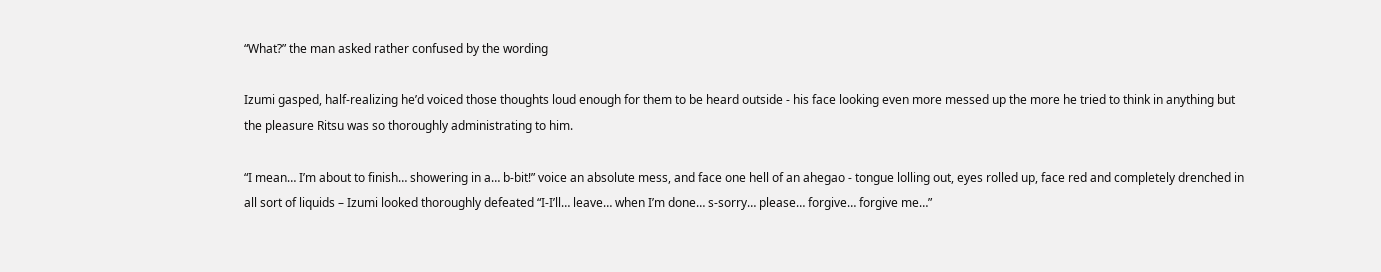“What?” the man asked rather confused by the wording

Izumi gasped, half-realizing he’d voiced those thoughts loud enough for them to be heard outside - his face looking even more messed up the more he tried to think in anything but the pleasure Ritsu was so thoroughly administrating to him.

“I mean… I’m about to finish… showering in a… b-bit!” voice an absolute mess, and face one hell of an ahegao - tongue lolling out, eyes rolled up, face red and completely drenched in all sort of liquids – Izumi looked thoroughly defeated “I-I’ll… leave… when I’m done… s-sorry… please… forgive… forgive me…”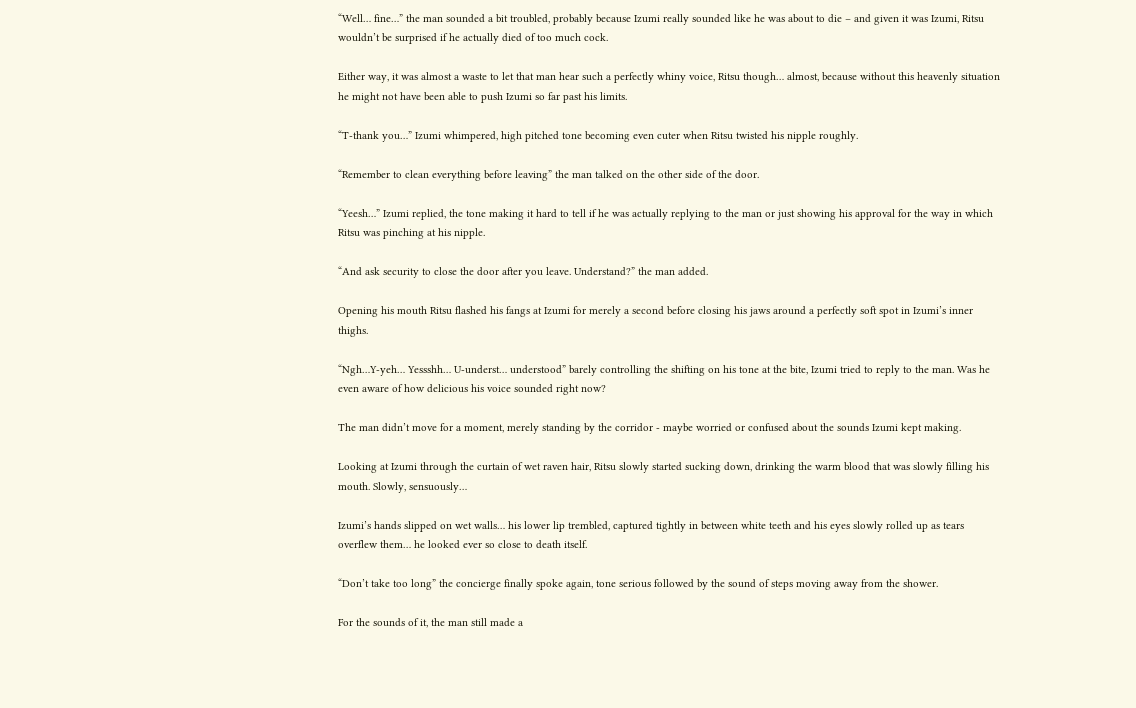“Well… fine…” the man sounded a bit troubled, probably because Izumi really sounded like he was about to die – and given it was Izumi, Ritsu wouldn’t be surprised if he actually died of too much cock.

Either way, it was almost a waste to let that man hear such a perfectly whiny voice, Ritsu though… almost, because without this heavenly situation he might not have been able to push Izumi so far past his limits.

“T-thank you…” Izumi whimpered, high pitched tone becoming even cuter when Ritsu twisted his nipple roughly.

“Remember to clean everything before leaving” the man talked on the other side of the door.

“Yeesh…” Izumi replied, the tone making it hard to tell if he was actually replying to the man or just showing his approval for the way in which Ritsu was pinching at his nipple.

“And ask security to close the door after you leave. Understand?” the man added.

Opening his mouth Ritsu flashed his fangs at Izumi for merely a second before closing his jaws around a perfectly soft spot in Izumi’s inner thighs.

“Ngh…Y-yeh… Yessshh… U-underst… understood” barely controlling the shifting on his tone at the bite, Izumi tried to reply to the man. Was he even aware of how delicious his voice sounded right now?

The man didn’t move for a moment, merely standing by the corridor - maybe worried or confused about the sounds Izumi kept making.

Looking at Izumi through the curtain of wet raven hair, Ritsu slowly started sucking down, drinking the warm blood that was slowly filling his mouth. Slowly, sensuously…

Izumi’s hands slipped on wet walls… his lower lip trembled, captured tightly in between white teeth and his eyes slowly rolled up as tears overflew them… he looked ever so close to death itself.

“Don’t take too long” the concierge finally spoke again, tone serious followed by the sound of steps moving away from the shower.

For the sounds of it, the man still made a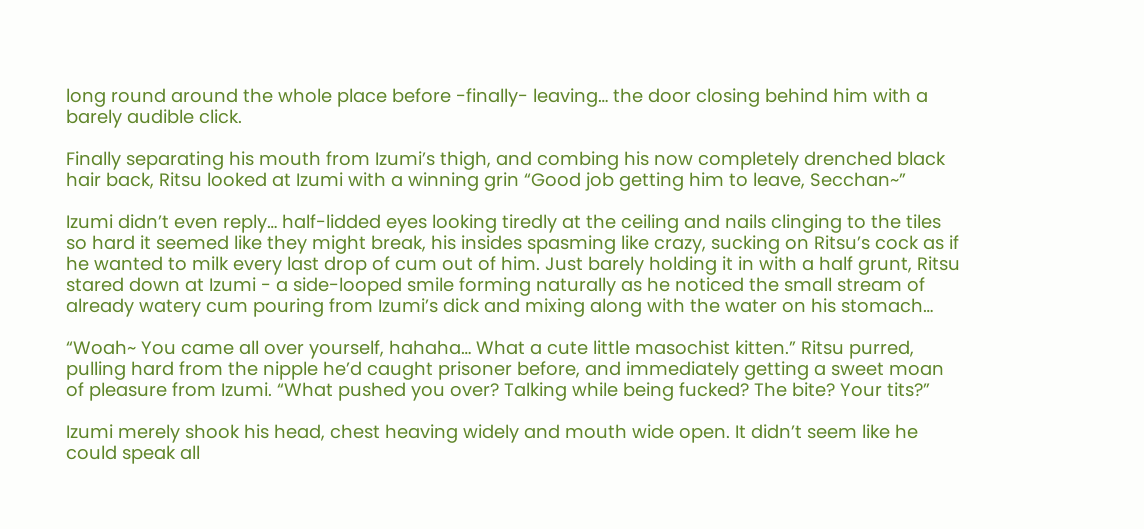long round around the whole place before -finally- leaving… the door closing behind him with a barely audible click.

Finally separating his mouth from Izumi’s thigh, and combing his now completely drenched black hair back, Ritsu looked at Izumi with a winning grin “Good job getting him to leave, Secchan~”

Izumi didn’t even reply… half-lidded eyes looking tiredly at the ceiling and nails clinging to the tiles so hard it seemed like they might break, his insides spasming like crazy, sucking on Ritsu’s cock as if he wanted to milk every last drop of cum out of him. Just barely holding it in with a half grunt, Ritsu stared down at Izumi - a side-looped smile forming naturally as he noticed the small stream of already watery cum pouring from Izumi’s dick and mixing along with the water on his stomach…

“Woah~ You came all over yourself, hahaha… What a cute little masochist kitten.” Ritsu purred, pulling hard from the nipple he’d caught prisoner before, and immediately getting a sweet moan of pleasure from Izumi. “What pushed you over? Talking while being fucked? The bite? Your tits?”

Izumi merely shook his head, chest heaving widely and mouth wide open. It didn’t seem like he could speak all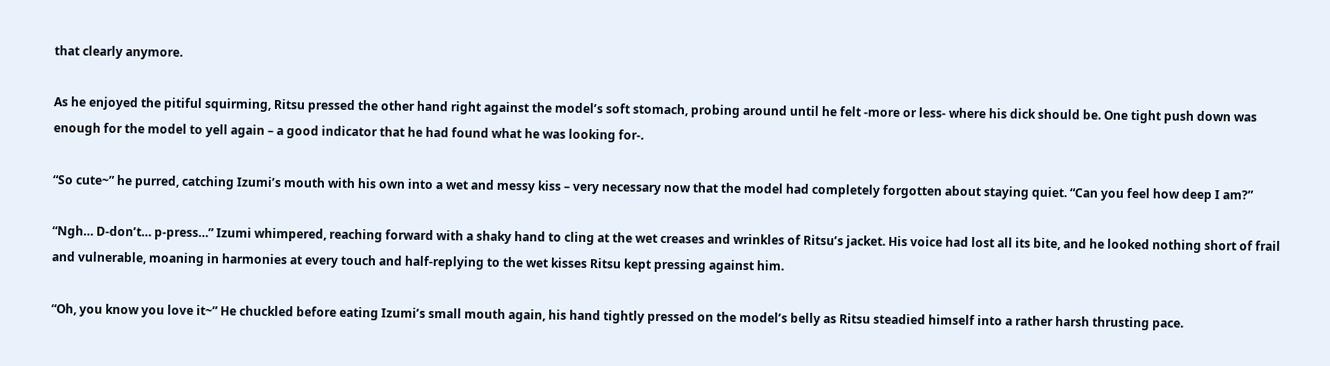that clearly anymore.

As he enjoyed the pitiful squirming, Ritsu pressed the other hand right against the model’s soft stomach, probing around until he felt -more or less- where his dick should be. One tight push down was enough for the model to yell again – a good indicator that he had found what he was looking for-.

“So cute~” he purred, catching Izumi’s mouth with his own into a wet and messy kiss – very necessary now that the model had completely forgotten about staying quiet. “Can you feel how deep I am?”

“Ngh… D-don’t… p-press…” Izumi whimpered, reaching forward with a shaky hand to cling at the wet creases and wrinkles of Ritsu’s jacket. His voice had lost all its bite, and he looked nothing short of frail and vulnerable, moaning in harmonies at every touch and half-replying to the wet kisses Ritsu kept pressing against him.

“Oh, you know you love it~” He chuckled before eating Izumi’s small mouth again, his hand tightly pressed on the model’s belly as Ritsu steadied himself into a rather harsh thrusting pace.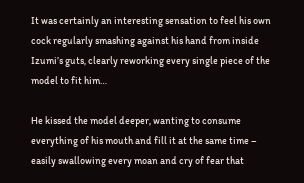It was certainly an interesting sensation to feel his own cock regularly smashing against his hand from inside Izumi’s guts, clearly reworking every single piece of the model to fit him…

He kissed the model deeper, wanting to consume everything of his mouth and fill it at the same time – easily swallowing every moan and cry of fear that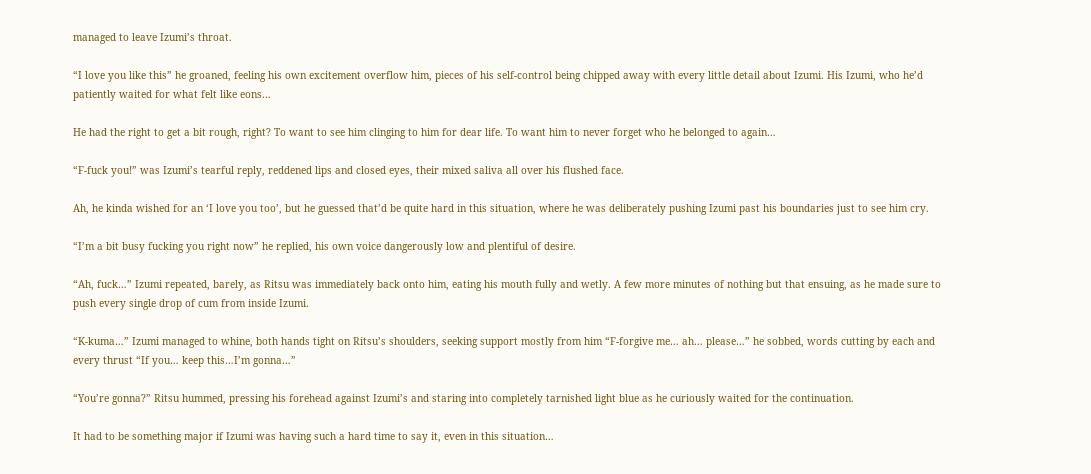managed to leave Izumi’s throat.

“I love you like this” he groaned, feeling his own excitement overflow him, pieces of his self-control being chipped away with every little detail about Izumi. His Izumi, who he’d patiently waited for what felt like eons…

He had the right to get a bit rough, right? To want to see him clinging to him for dear life. To want him to never forget who he belonged to again…

“F-fuck you!” was Izumi’s tearful reply, reddened lips and closed eyes, their mixed saliva all over his flushed face.

Ah, he kinda wished for an ‘I love you too’, but he guessed that’d be quite hard in this situation, where he was deliberately pushing Izumi past his boundaries just to see him cry.

“I’m a bit busy fucking you right now” he replied, his own voice dangerously low and plentiful of desire.

“Ah, fuck…” Izumi repeated, barely, as Ritsu was immediately back onto him, eating his mouth fully and wetly. A few more minutes of nothing but that ensuing, as he made sure to push every single drop of cum from inside Izumi.

“K-kuma…” Izumi managed to whine, both hands tight on Ritsu’s shoulders, seeking support mostly from him “F-forgive me… ah… please…” he sobbed, words cutting by each and every thrust “If you… keep this…I’m gonna…”

“You’re gonna?” Ritsu hummed, pressing his forehead against Izumi’s and staring into completely tarnished light blue as he curiously waited for the continuation.

It had to be something major if Izumi was having such a hard time to say it, even in this situation…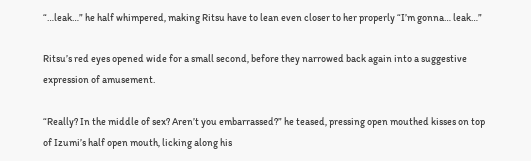“…leak…” he half whimpered, making Ritsu have to lean even closer to her properly “I’m gonna… leak…”

Ritsu’s red eyes opened wide for a small second, before they narrowed back again into a suggestive expression of amusement.

“Really? In the middle of sex? Aren’t you embarrassed?” he teased, pressing open mouthed kisses on top of Izumi’s half open mouth, licking along his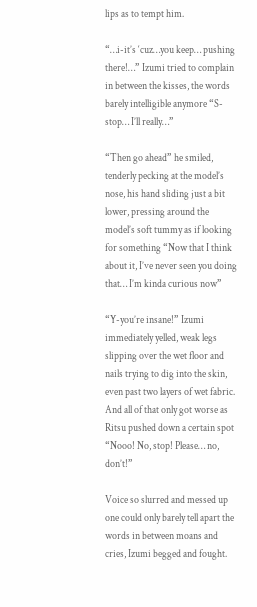lips as to tempt him.

“…i-it’s ‘cuz…you keep… pushing there!…” Izumi tried to complain in between the kisses, the words barely intelligible anymore “S-stop… I’ll really…”

“Then go ahead” he smiled, tenderly pecking at the model’s nose, his hand sliding just a bit lower, pressing around the model’s soft tummy as if looking for something “Now that I think about it, I’ve never seen you doing that… I’m kinda curious now”

“Y-you’re insane!” Izumi immediately yelled, weak legs slipping over the wet floor and nails trying to dig into the skin, even past two layers of wet fabric. And all of that only got worse as Ritsu pushed down a certain spot “Nooo! No, stop! Please… no, don’t!”

Voice so slurred and messed up one could only barely tell apart the words in between moans and cries, Izumi begged and fought.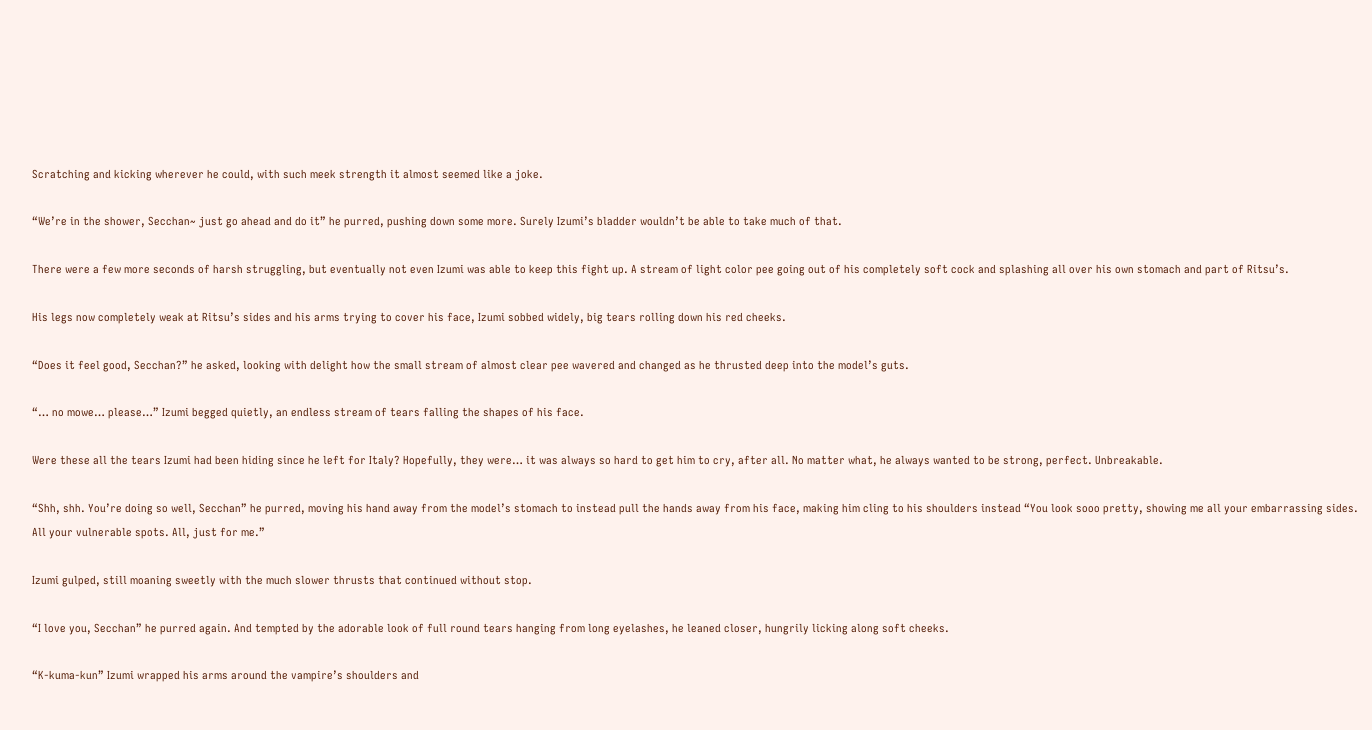Scratching and kicking wherever he could, with such meek strength it almost seemed like a joke.

“We’re in the shower, Secchan~ just go ahead and do it” he purred, pushing down some more. Surely Izumi’s bladder wouldn’t be able to take much of that.

There were a few more seconds of harsh struggling, but eventually not even Izumi was able to keep this fight up. A stream of light color pee going out of his completely soft cock and splashing all over his own stomach and part of Ritsu’s.

His legs now completely weak at Ritsu’s sides and his arms trying to cover his face, Izumi sobbed widely, big tears rolling down his red cheeks.

“Does it feel good, Secchan?” he asked, looking with delight how the small stream of almost clear pee wavered and changed as he thrusted deep into the model’s guts.

“… no mowe… please…” Izumi begged quietly, an endless stream of tears falling the shapes of his face.

Were these all the tears Izumi had been hiding since he left for Italy? Hopefully, they were… it was always so hard to get him to cry, after all. No matter what, he always wanted to be strong, perfect. Unbreakable.

“Shh, shh. You’re doing so well, Secchan” he purred, moving his hand away from the model’s stomach to instead pull the hands away from his face, making him cling to his shoulders instead “You look sooo pretty, showing me all your embarrassing sides. All your vulnerable spots. All, just for me.”

Izumi gulped, still moaning sweetly with the much slower thrusts that continued without stop.

“I love you, Secchan” he purred again. And tempted by the adorable look of full round tears hanging from long eyelashes, he leaned closer, hungrily licking along soft cheeks.

“K-kuma-kun” Izumi wrapped his arms around the vampire’s shoulders and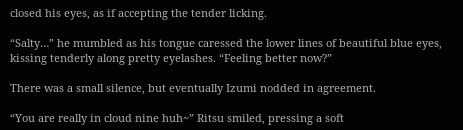closed his eyes, as if accepting the tender licking.

“Salty…” he mumbled as his tongue caressed the lower lines of beautiful blue eyes, kissing tenderly along pretty eyelashes. “Feeling better now?”

There was a small silence, but eventually Izumi nodded in agreement.

“You are really in cloud nine huh~” Ritsu smiled, pressing a soft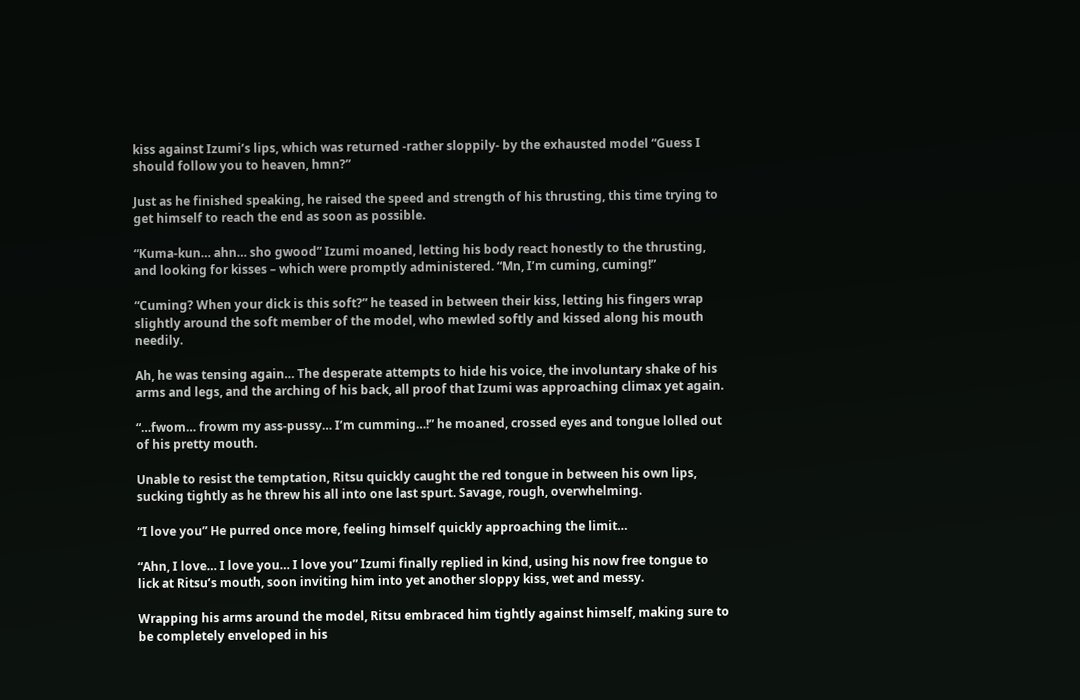kiss against Izumi’s lips, which was returned -rather sloppily- by the exhausted model “Guess I should follow you to heaven, hmn?”

Just as he finished speaking, he raised the speed and strength of his thrusting, this time trying to get himself to reach the end as soon as possible.

“Kuma-kun… ahn… sho gwood” Izumi moaned, letting his body react honestly to the thrusting, and looking for kisses – which were promptly administered. “Mn, I’m cuming, cuming!”

“Cuming? When your dick is this soft?” he teased in between their kiss, letting his fingers wrap slightly around the soft member of the model, who mewled softly and kissed along his mouth needily.

Ah, he was tensing again… The desperate attempts to hide his voice, the involuntary shake of his arms and legs, and the arching of his back, all proof that Izumi was approaching climax yet again.

“…fwom… frowm my ass-pussy… I’m cumming…!” he moaned, crossed eyes and tongue lolled out of his pretty mouth.

Unable to resist the temptation, Ritsu quickly caught the red tongue in between his own lips, sucking tightly as he threw his all into one last spurt. Savage, rough, overwhelming.

“I love you” He purred once more, feeling himself quickly approaching the limit…

“Ahn, I love… I love you… I love you” Izumi finally replied in kind, using his now free tongue to lick at Ritsu’s mouth, soon inviting him into yet another sloppy kiss, wet and messy.

Wrapping his arms around the model, Ritsu embraced him tightly against himself, making sure to be completely enveloped in his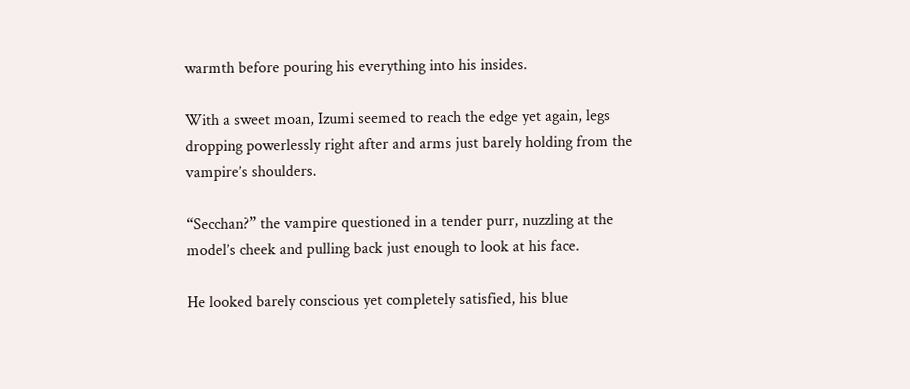warmth before pouring his everything into his insides.

With a sweet moan, Izumi seemed to reach the edge yet again, legs dropping powerlessly right after and arms just barely holding from the vampire’s shoulders.

“Secchan?” the vampire questioned in a tender purr, nuzzling at the model’s cheek and pulling back just enough to look at his face.

He looked barely conscious yet completely satisfied, his blue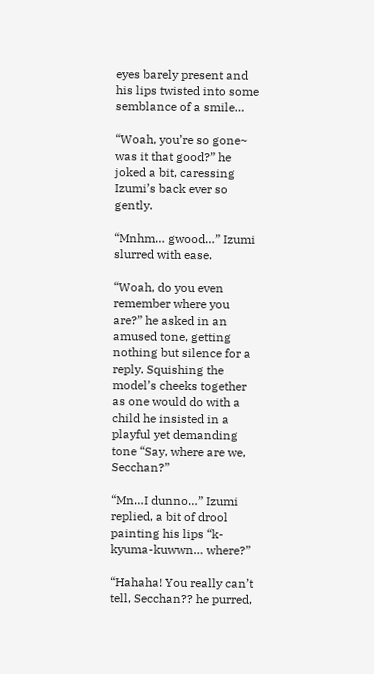eyes barely present and his lips twisted into some semblance of a smile…

“Woah, you’re so gone~ was it that good?” he joked a bit, caressing Izumi’s back ever so gently.

“Mnhm… gwood…” Izumi slurred with ease.

“Woah, do you even remember where you are?” he asked in an amused tone, getting nothing but silence for a reply. Squishing the model’s cheeks together as one would do with a child he insisted in a playful yet demanding tone “Say, where are we, Secchan?”

“Mn…I dunno…” Izumi replied, a bit of drool painting his lips “k-kyuma-kuwwn… where?”

“Hahaha! You really can’t tell, Secchan?? he purred,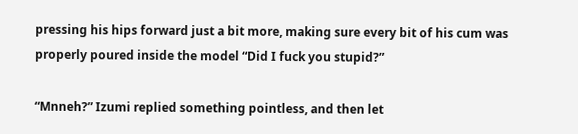pressing his hips forward just a bit more, making sure every bit of his cum was properly poured inside the model “Did I fuck you stupid?”

“Mnneh?” Izumi replied something pointless, and then let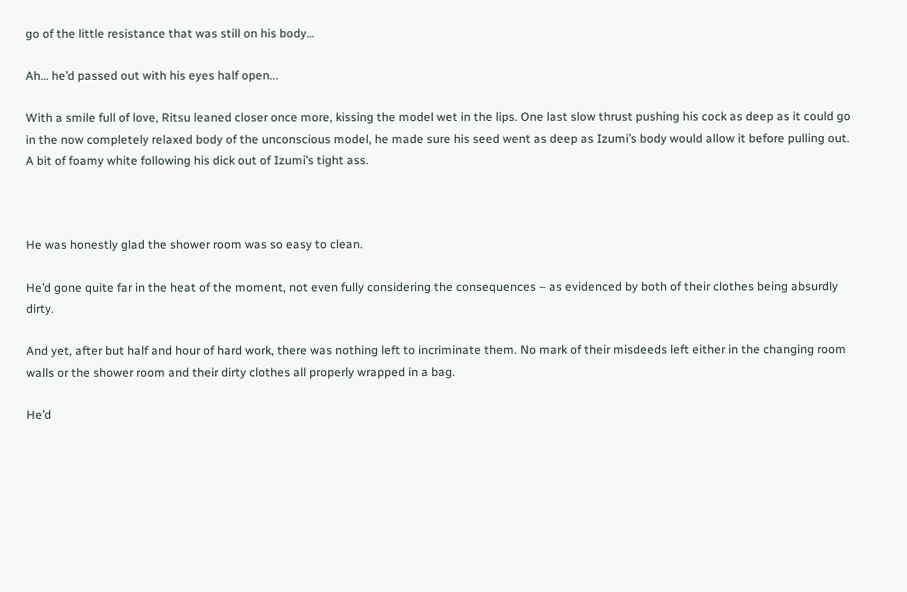go of the little resistance that was still on his body…

Ah… he’d passed out with his eyes half open...

With a smile full of love, Ritsu leaned closer once more, kissing the model wet in the lips. One last slow thrust pushing his cock as deep as it could go in the now completely relaxed body of the unconscious model, he made sure his seed went as deep as Izumi’s body would allow it before pulling out. A bit of foamy white following his dick out of Izumi’s tight ass.



He was honestly glad the shower room was so easy to clean.

He’d gone quite far in the heat of the moment, not even fully considering the consequences – as evidenced by both of their clothes being absurdly dirty.

And yet, after but half and hour of hard work, there was nothing left to incriminate them. No mark of their misdeeds left either in the changing room walls or the shower room and their dirty clothes all properly wrapped in a bag.

He’d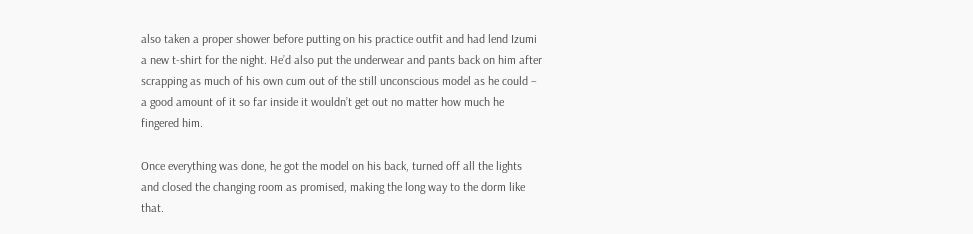also taken a proper shower before putting on his practice outfit and had lend Izumi a new t-shirt for the night. He’d also put the underwear and pants back on him after scrapping as much of his own cum out of the still unconscious model as he could – a good amount of it so far inside it wouldn’t get out no matter how much he fingered him.

Once everything was done, he got the model on his back, turned off all the lights and closed the changing room as promised, making the long way to the dorm like that.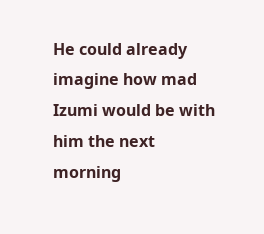He could already imagine how mad Izumi would be with him the next morning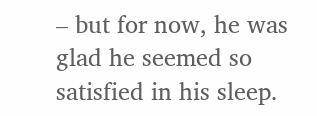– but for now, he was glad he seemed so satisfied in his sleep.